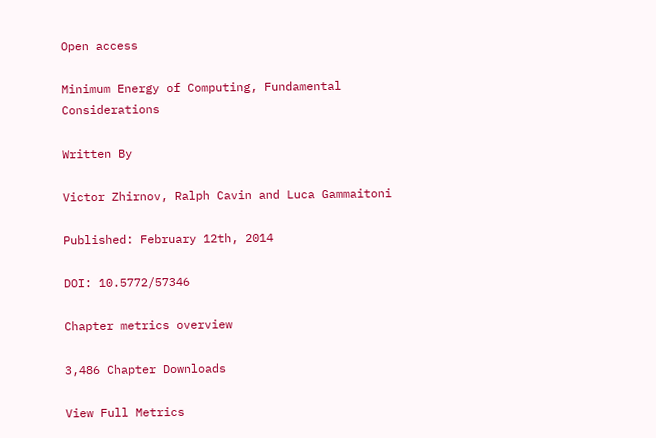Open access

Minimum Energy of Computing, Fundamental Considerations

Written By

Victor Zhirnov, Ralph Cavin and Luca Gammaitoni

Published: February 12th, 2014

DOI: 10.5772/57346

Chapter metrics overview

3,486 Chapter Downloads

View Full Metrics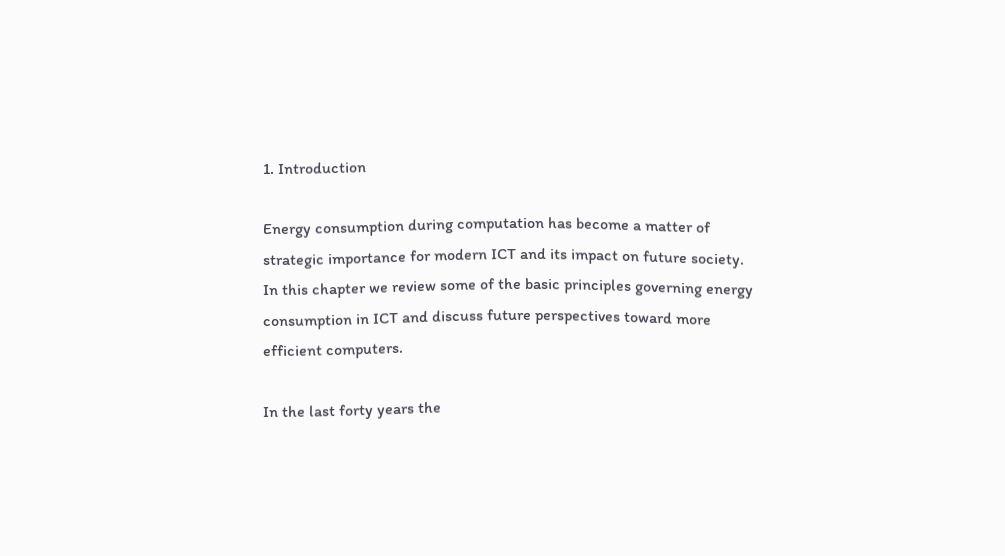1. Introduction

Energy consumption during computation has become a matter of strategic importance for modern ICT and its impact on future society. In this chapter we review some of the basic principles governing energy consumption in ICT and discuss future perspectives toward more efficient computers.

In the last forty years the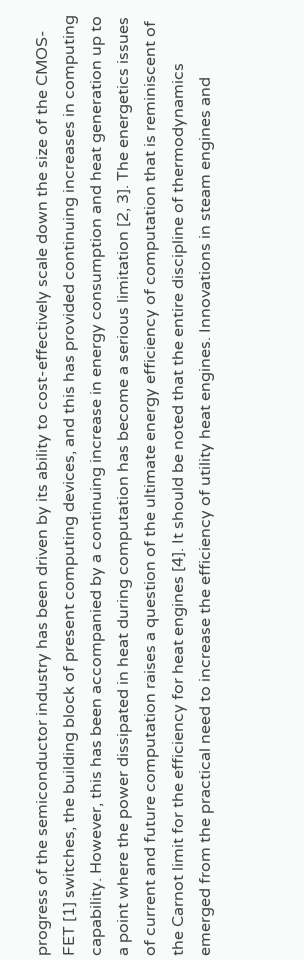progress of the semiconductor industry has been driven by its ability to cost-effectively scale down the size of the CMOS-FET [1] switches, the building block of present computing devices, and this has provided continuing increases in computing capability. However, this has been accompanied by a continuing increase in energy consumption and heat generation up to a point where the power dissipated in heat during computation has become a serious limitation [2, 3]. The energetics issues of current and future computation raises a question of the ultimate energy efficiency of computation that is reminiscent of the Carnot limit for the efficiency for heat engines [4]. It should be noted that the entire discipline of thermodynamics emerged from the practical need to increase the efficiency of utility heat engines. Innovations in steam engines and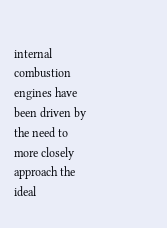internal combustion engines have been driven by the need to more closely approach the ideal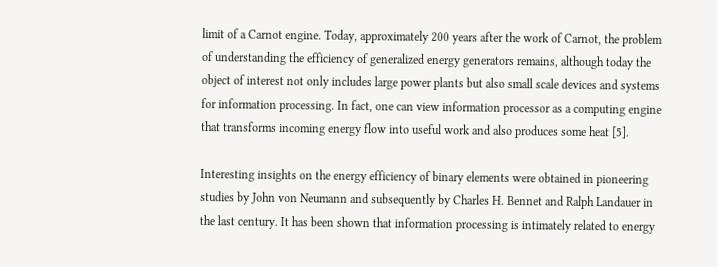limit of a Carnot engine. Today, approximately 200 years after the work of Carnot, the problem of understanding the efficiency of generalized energy generators remains, although today the object of interest not only includes large power plants but also small scale devices and systems for information processing. In fact, one can view information processor as a computing engine that transforms incoming energy flow into useful work and also produces some heat [5].

Interesting insights on the energy efficiency of binary elements were obtained in pioneering studies by John von Neumann and subsequently by Charles H. Bennet and Ralph Landauer in the last century. It has been shown that information processing is intimately related to energy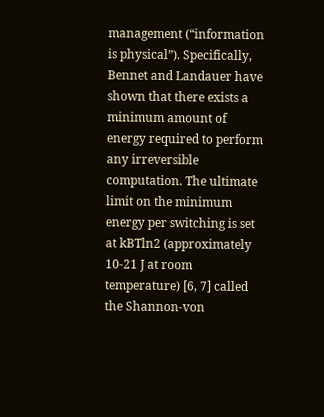management (“information is physical”). Specifically, Bennet and Landauer have shown that there exists a minimum amount of energy required to perform any irreversible computation. The ultimate limit on the minimum energy per switching is set at kBTln2 (approximately 10-21 J at room temperature) [6, 7] called the Shannon-von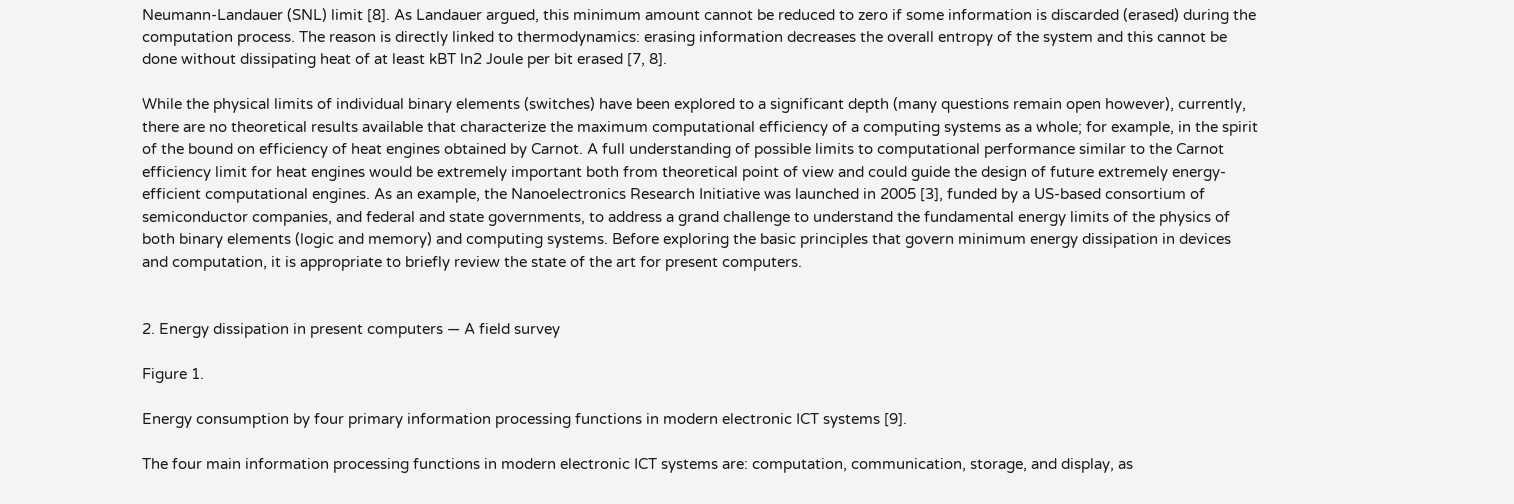Neumann-Landauer (SNL) limit [8]. As Landauer argued, this minimum amount cannot be reduced to zero if some information is discarded (erased) during the computation process. The reason is directly linked to thermodynamics: erasing information decreases the overall entropy of the system and this cannot be done without dissipating heat of at least kBT ln2 Joule per bit erased [7, 8].

While the physical limits of individual binary elements (switches) have been explored to a significant depth (many questions remain open however), currently, there are no theoretical results available that characterize the maximum computational efficiency of a computing systems as a whole; for example, in the spirit of the bound on efficiency of heat engines obtained by Carnot. A full understanding of possible limits to computational performance similar to the Carnot efficiency limit for heat engines would be extremely important both from theoretical point of view and could guide the design of future extremely energy-efficient computational engines. As an example, the Nanoelectronics Research Initiative was launched in 2005 [3], funded by a US-based consortium of semiconductor companies, and federal and state governments, to address a grand challenge to understand the fundamental energy limits of the physics of both binary elements (logic and memory) and computing systems. Before exploring the basic principles that govern minimum energy dissipation in devices and computation, it is appropriate to briefly review the state of the art for present computers.


2. Energy dissipation in present computers — A field survey

Figure 1.

Energy consumption by four primary information processing functions in modern electronic ICT systems [9].

The four main information processing functions in modern electronic ICT systems are: computation, communication, storage, and display, as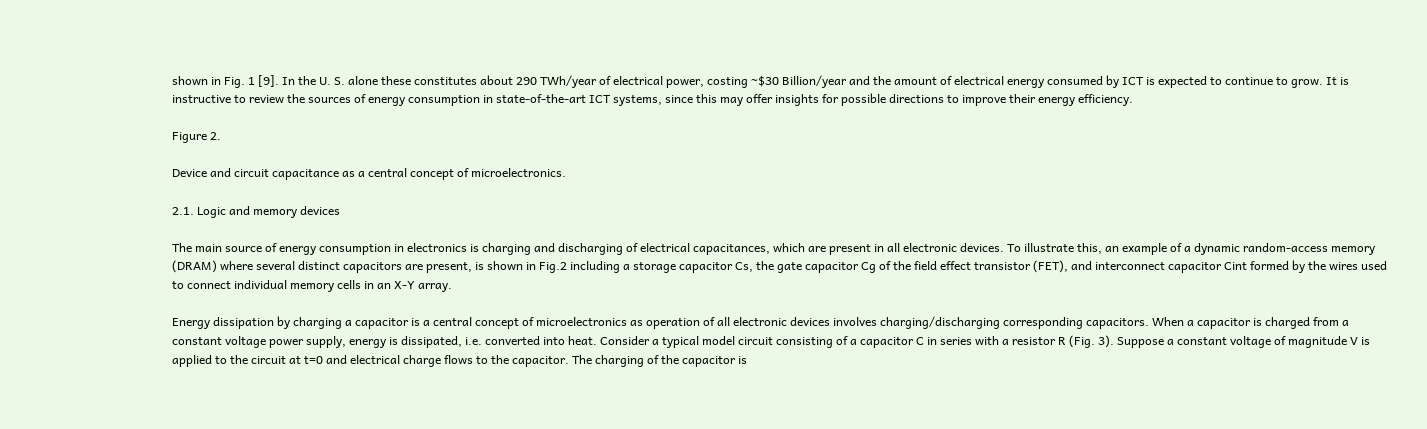shown in Fig. 1 [9]. In the U. S. alone these constitutes about 290 TWh/year of electrical power, costing ~$30 Billion/year and the amount of electrical energy consumed by ICT is expected to continue to grow. It is instructive to review the sources of energy consumption in state-of-the-art ICT systems, since this may offer insights for possible directions to improve their energy efficiency.

Figure 2.

Device and circuit capacitance as a central concept of microelectronics.

2.1. Logic and memory devices

The main source of energy consumption in electronics is charging and discharging of electrical capacitances, which are present in all electronic devices. To illustrate this, an example of a dynamic random-access memory (DRAM) where several distinct capacitors are present, is shown in Fig.2 including a storage capacitor Cs, the gate capacitor Cg of the field effect transistor (FET), and interconnect capacitor Cint formed by the wires used to connect individual memory cells in an X-Y array.

Energy dissipation by charging a capacitor is a central concept of microelectronics as operation of all electronic devices involves charging/discharging corresponding capacitors. When a capacitor is charged from a constant voltage power supply, energy is dissipated, i.e. converted into heat. Consider a typical model circuit consisting of a capacitor C in series with a resistor R (Fig. 3). Suppose a constant voltage of magnitude V is applied to the circuit at t=0 and electrical charge flows to the capacitor. The charging of the capacitor is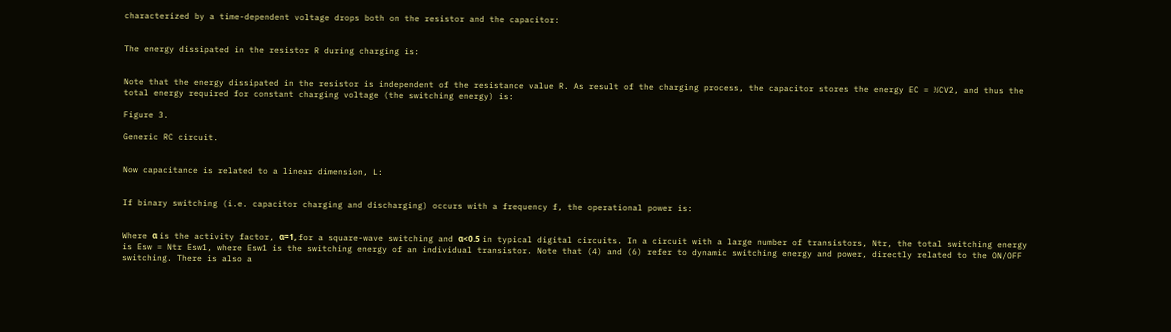characterized by a time-dependent voltage drops both on the resistor and the capacitor:


The energy dissipated in the resistor R during charging is:


Note that the energy dissipated in the resistor is independent of the resistance value R. As result of the charging process, the capacitor stores the energy EC = ½CV2, and thus the total energy required for constant charging voltage (the switching energy) is:

Figure 3.

Generic RC circuit.


Now capacitance is related to a linear dimension, L:


If binary switching (i.e. capacitor charging and discharging) occurs with a frequency f, the operational power is:


Where α is the activity factor, α=1, for a square-wave switching and α<0.5 in typical digital circuits. In a circuit with a large number of transistors, Ntr, the total switching energy is Esw = Ntr Esw1, where Esw1 is the switching energy of an individual transistor. Note that (4) and (6) refer to dynamic switching energy and power, directly related to the ON/OFF switching. There is also a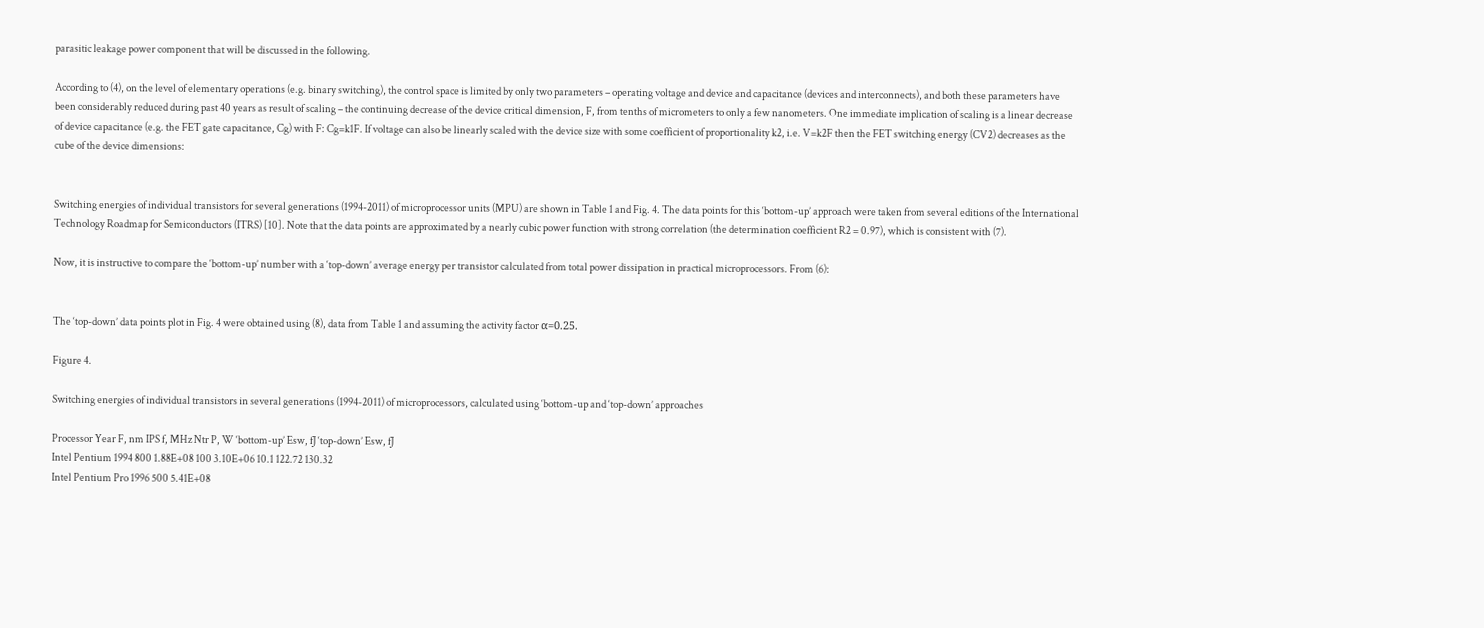parasitic leakage power component that will be discussed in the following.

According to (4), on the level of elementary operations (e.g. binary switching), the control space is limited by only two parameters – operating voltage and device and capacitance (devices and interconnects), and both these parameters have been considerably reduced during past 40 years as result of scaling – the continuing decrease of the device critical dimension, F, from tenths of micrometers to only a few nanometers. One immediate implication of scaling is a linear decrease of device capacitance (e.g. the FET gate capacitance, Cg) with F: Cg=k1F. If voltage can also be linearly scaled with the device size with some coefficient of proportionality k2, i.e. V=k2F then the FET switching energy (CV2) decreases as the cube of the device dimensions:


Switching energies of individual transistors for several generations (1994-2011) of microprocessor units (MPU) are shown in Table 1 and Fig. 4. The data points for this ‘bottom-up’ approach were taken from several editions of the International Technology Roadmap for Semiconductors (ITRS) [10]. Note that the data points are approximated by a nearly cubic power function with strong correlation (the determination coefficient R2 = 0.97), which is consistent with (7).

Now, it is instructive to compare the ‘bottom-up’ number with a ‘top-down’ average energy per transistor calculated from total power dissipation in practical microprocessors. From (6):


The ‘top-down’ data points plot in Fig. 4 were obtained using (8), data from Table 1 and assuming the activity factor α=0.25.

Figure 4.

Switching energies of individual transistors in several generations (1994-2011) of microprocessors, calculated using ‘bottom-up and ‘top-down’ approaches

Processor Year F, nm IPS f, MHz Ntr P, W ‘bottom-up’ Esw, fJ ‘top-down’ Esw, fJ
Intel Pentium 1994 800 1.88E+08 100 3.10E+06 10.1 122.72 130.32
Intel Pentium Pro 1996 500 5.41E+08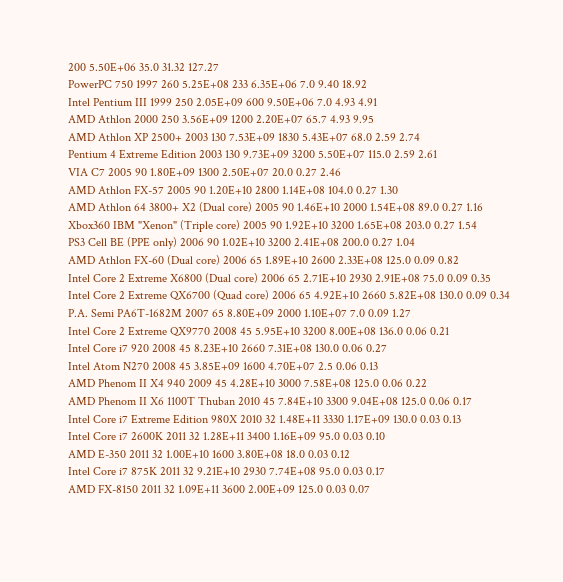200 5.50E+06 35.0 31.32 127.27
PowerPC 750 1997 260 5.25E+08 233 6.35E+06 7.0 9.40 18.92
Intel Pentium III 1999 250 2.05E+09 600 9.50E+06 7.0 4.93 4.91
AMD Athlon 2000 250 3.56E+09 1200 2.20E+07 65.7 4.93 9.95
AMD Athlon XP 2500+ 2003 130 7.53E+09 1830 5.43E+07 68.0 2.59 2.74
Pentium 4 Extreme Edition 2003 130 9.73E+09 3200 5.50E+07 115.0 2.59 2.61
VIA C7 2005 90 1.80E+09 1300 2.50E+07 20.0 0.27 2.46
AMD Athlon FX-57 2005 90 1.20E+10 2800 1.14E+08 104.0 0.27 1.30
AMD Athlon 64 3800+ X2 (Dual core) 2005 90 1.46E+10 2000 1.54E+08 89.0 0.27 1.16
Xbox360 IBM "Xenon" (Triple core) 2005 90 1.92E+10 3200 1.65E+08 203.0 0.27 1.54
PS3 Cell BE (PPE only) 2006 90 1.02E+10 3200 2.41E+08 200.0 0.27 1.04
AMD Athlon FX-60 (Dual core) 2006 65 1.89E+10 2600 2.33E+08 125.0 0.09 0.82
Intel Core 2 Extreme X6800 (Dual core) 2006 65 2.71E+10 2930 2.91E+08 75.0 0.09 0.35
Intel Core 2 Extreme QX6700 (Quad core) 2006 65 4.92E+10 2660 5.82E+08 130.0 0.09 0.34
P.A. Semi PA6T-1682M 2007 65 8.80E+09 2000 1.10E+07 7.0 0.09 1.27
Intel Core 2 Extreme QX9770 2008 45 5.95E+10 3200 8.00E+08 136.0 0.06 0.21
Intel Core i7 920 2008 45 8.23E+10 2660 7.31E+08 130.0 0.06 0.27
Intel Atom N270 2008 45 3.85E+09 1600 4.70E+07 2.5 0.06 0.13
AMD Phenom II X4 940 2009 45 4.28E+10 3000 7.58E+08 125.0 0.06 0.22
AMD Phenom II X6 1100T Thuban 2010 45 7.84E+10 3300 9.04E+08 125.0 0.06 0.17
Intel Core i7 Extreme Edition 980X 2010 32 1.48E+11 3330 1.17E+09 130.0 0.03 0.13
Intel Core i7 2600K 2011 32 1.28E+11 3400 1.16E+09 95.0 0.03 0.10
AMD E-350 2011 32 1.00E+10 1600 3.80E+08 18.0 0.03 0.12
Intel Core i7 875K 2011 32 9.21E+10 2930 7.74E+08 95.0 0.03 0.17
AMD FX-8150 2011 32 1.09E+11 3600 2.00E+09 125.0 0.03 0.07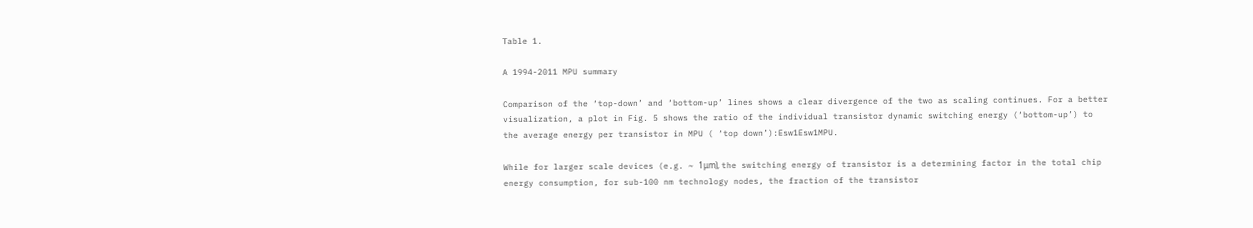Table 1.

A 1994-2011 MPU summary

Comparison of the ‘top-down’ and ‘bottom-up’ lines shows a clear divergence of the two as scaling continues. For a better visualization, a plot in Fig. 5 shows the ratio of the individual transistor dynamic switching energy (‘bottom-up’) to the average energy per transistor in MPU ( ‘top down’):Esw1Esw1MPU.

While for larger scale devices (e.g. ~ 1μm), the switching energy of transistor is a determining factor in the total chip energy consumption, for sub-100 nm technology nodes, the fraction of the transistor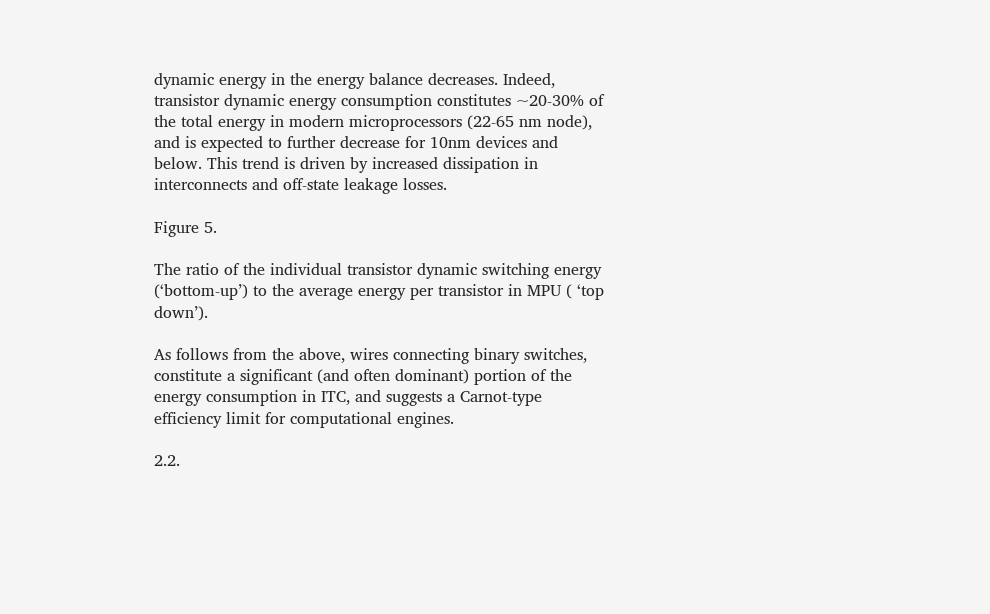dynamic energy in the energy balance decreases. Indeed, transistor dynamic energy consumption constitutes ~20-30% of the total energy in modern microprocessors (22-65 nm node), and is expected to further decrease for 10nm devices and below. This trend is driven by increased dissipation in interconnects and off-state leakage losses.

Figure 5.

The ratio of the individual transistor dynamic switching energy (‘bottom-up’) to the average energy per transistor in MPU ( ‘top down’).

As follows from the above, wires connecting binary switches, constitute a significant (and often dominant) portion of the energy consumption in ITC, and suggests a Carnot-type efficiency limit for computational engines.

2.2.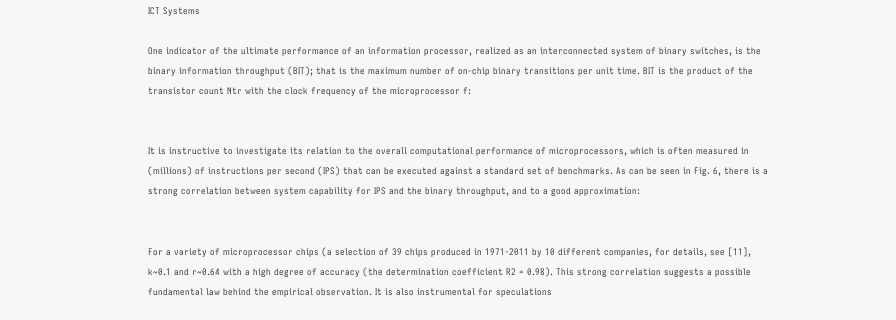ICT Systems

One indicator of the ultimate performance of an information processor, realized as an interconnected system of binary switches, is the binary information throughput (BIT); that is the maximum number of on-chip binary transitions per unit time. BIT is the product of the transistor count Ntr with the clock frequency of the microprocessor f:


It is instructive to investigate its relation to the overall computational performance of microprocessors, which is often measured in (millions) of instructions per second (IPS) that can be executed against a standard set of benchmarks. As can be seen in Fig. 6, there is a strong correlation between system capability for IPS and the binary throughput, and to a good approximation:


For a variety of microprocessor chips (a selection of 39 chips produced in 1971-2011 by 10 different companies, for details, see [11], k~0.1 and r~0.64 with a high degree of accuracy (the determination coefficient R2 = 0.98). This strong correlation suggests a possible fundamental law behind the empirical observation. It is also instrumental for speculations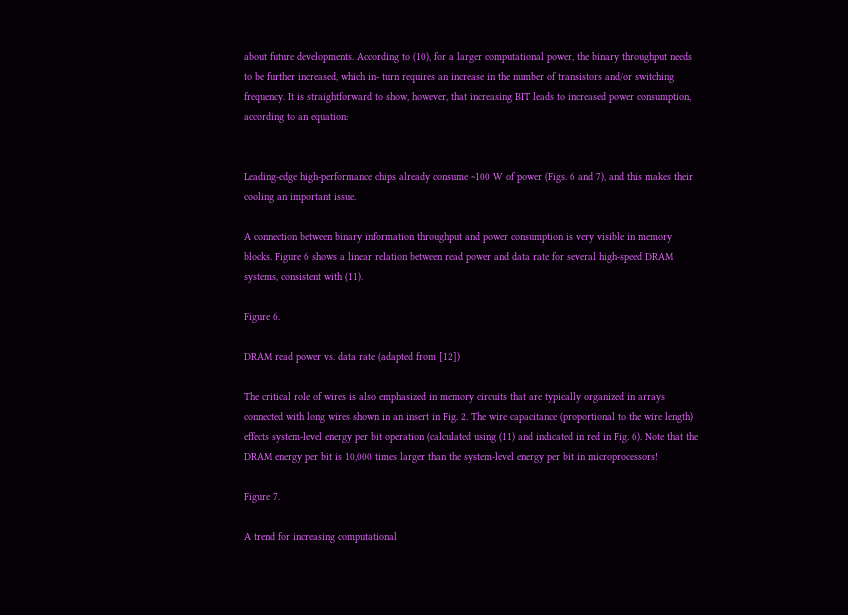about future developments. According to (10), for a larger computational power, the binary throughput needs to be further increased, which in- turn requires an increase in the number of transistors and/or switching frequency. It is straightforward to show, however, that increasing BIT leads to increased power consumption, according to an equation:


Leading-edge high-performance chips already consume ~100 W of power (Figs. 6 and 7), and this makes their cooling an important issue.

A connection between binary information throughput and power consumption is very visible in memory blocks. Figure 6 shows a linear relation between read power and data rate for several high-speed DRAM systems, consistent with (11).

Figure 6.

DRAM read power vs. data rate (adapted from [12])

The critical role of wires is also emphasized in memory circuits that are typically organized in arrays connected with long wires shown in an insert in Fig. 2. The wire capacitance (proportional to the wire length) effects system-level energy per bit operation (calculated using (11) and indicated in red in Fig. 6). Note that the DRAM energy per bit is 10,000 times larger than the system-level energy per bit in microprocessors!

Figure 7.

A trend for increasing computational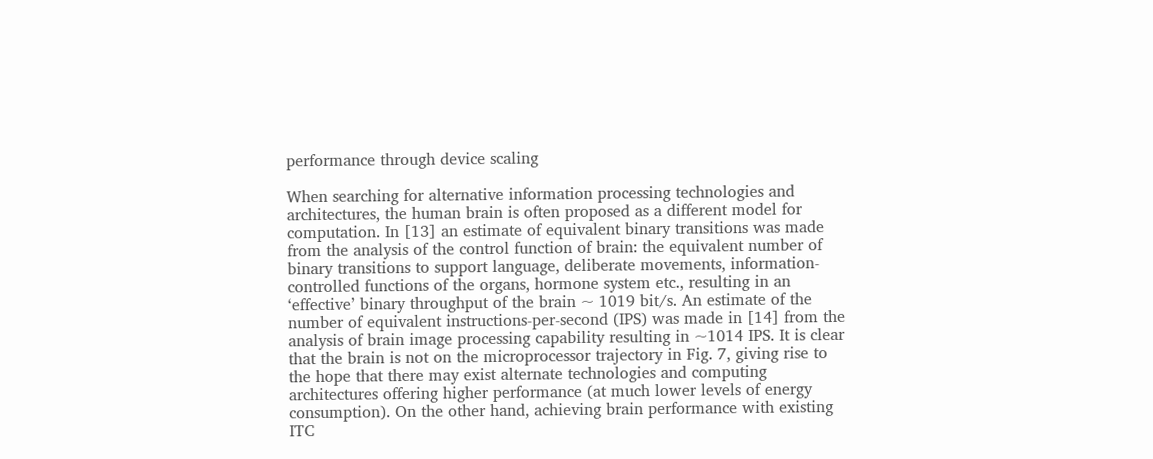performance through device scaling

When searching for alternative information processing technologies and architectures, the human brain is often proposed as a different model for computation. In [13] an estimate of equivalent binary transitions was made from the analysis of the control function of brain: the equivalent number of binary transitions to support language, deliberate movements, information-controlled functions of the organs, hormone system etc., resulting in an ‘effective’ binary throughput of the brain ~ 1019 bit/s. An estimate of the number of equivalent instructions-per-second (IPS) was made in [14] from the analysis of brain image processing capability resulting in ~1014 IPS. It is clear that the brain is not on the microprocessor trajectory in Fig. 7, giving rise to the hope that there may exist alternate technologies and computing architectures offering higher performance (at much lower levels of energy consumption). On the other hand, achieving brain performance with existing ITC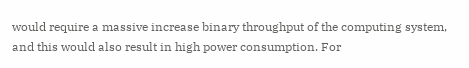would require a massive increase binary throughput of the computing system, and this would also result in high power consumption. For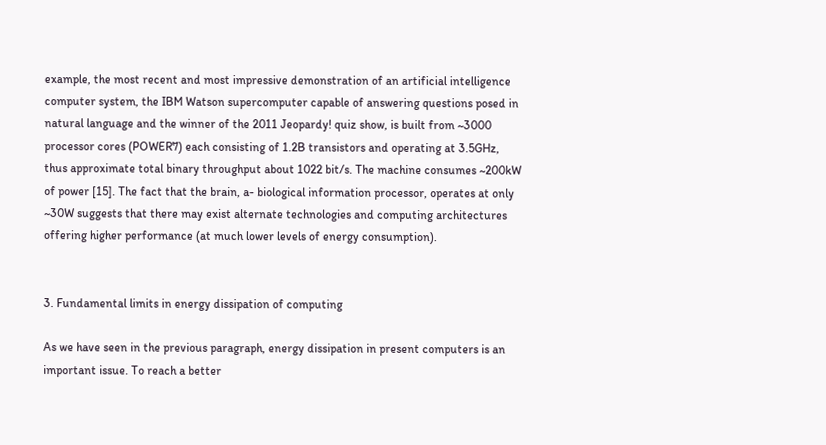example, the most recent and most impressive demonstration of an artificial intelligence computer system, the IBM Watson supercomputer capable of answering questions posed in natural language and the winner of the 2011 Jeopardy! quiz show, is built from ~3000 processor cores (POWER7) each consisting of 1.2B transistors and operating at 3.5GHz, thus approximate total binary throughput about 1022 bit/s. The machine consumes ~200kW of power [15]. The fact that the brain, a- biological information processor, operates at only ~30W suggests that there may exist alternate technologies and computing architectures offering higher performance (at much lower levels of energy consumption).


3. Fundamental limits in energy dissipation of computing

As we have seen in the previous paragraph, energy dissipation in present computers is an important issue. To reach a better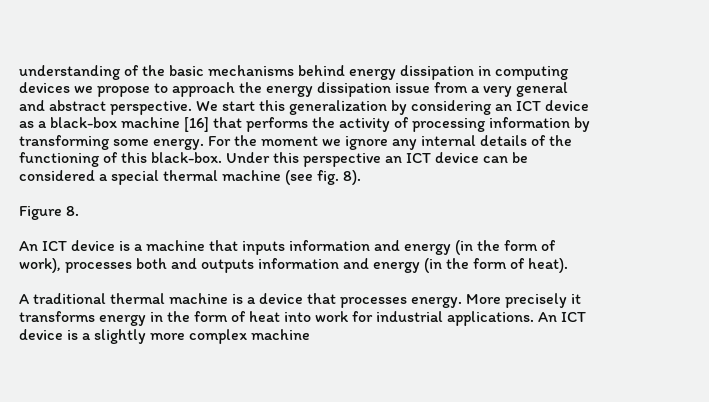understanding of the basic mechanisms behind energy dissipation in computing devices we propose to approach the energy dissipation issue from a very general and abstract perspective. We start this generalization by considering an ICT device as a black-box machine [16] that performs the activity of processing information by transforming some energy. For the moment we ignore any internal details of the functioning of this black-box. Under this perspective an ICT device can be considered a special thermal machine (see fig. 8).

Figure 8.

An ICT device is a machine that inputs information and energy (in the form of work), processes both and outputs information and energy (in the form of heat).

A traditional thermal machine is a device that processes energy. More precisely it transforms energy in the form of heat into work for industrial applications. An ICT device is a slightly more complex machine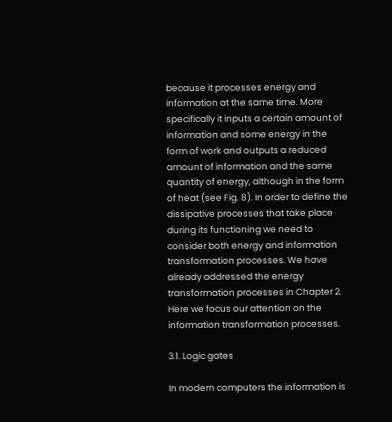because it processes energy and information at the same time. More specifically it inputs a certain amount of information and some energy in the form of work and outputs a reduced amount of information and the same quantity of energy, although in the form of heat (see Fig. 8). In order to define the dissipative processes that take place during its functioning we need to consider both energy and information transformation processes. We have already addressed the energy transformation processes in Chapter 2. Here we focus our attention on the information transformation processes.

3.1. Logic gates

In modern computers the information is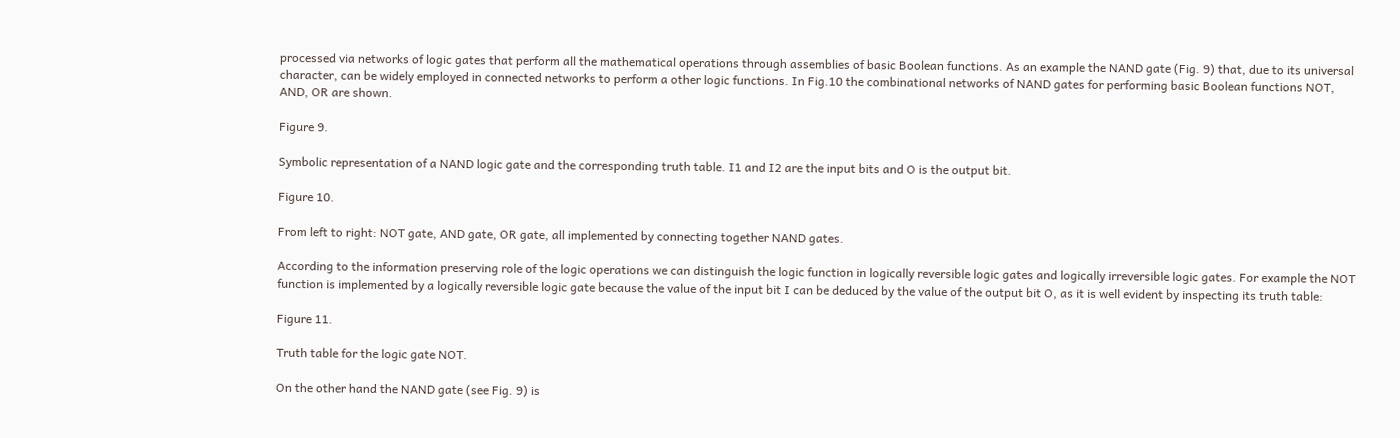processed via networks of logic gates that perform all the mathematical operations through assemblies of basic Boolean functions. As an example the NAND gate (Fig. 9) that, due to its universal character, can be widely employed in connected networks to perform a other logic functions. In Fig.10 the combinational networks of NAND gates for performing basic Boolean functions NOT, AND, OR are shown.

Figure 9.

Symbolic representation of a NAND logic gate and the corresponding truth table. I1 and I2 are the input bits and O is the output bit.

Figure 10.

From left to right: NOT gate, AND gate, OR gate, all implemented by connecting together NAND gates.

According to the information preserving role of the logic operations we can distinguish the logic function in logically reversible logic gates and logically irreversible logic gates. For example the NOT function is implemented by a logically reversible logic gate because the value of the input bit I can be deduced by the value of the output bit O, as it is well evident by inspecting its truth table:

Figure 11.

Truth table for the logic gate NOT.

On the other hand the NAND gate (see Fig. 9) is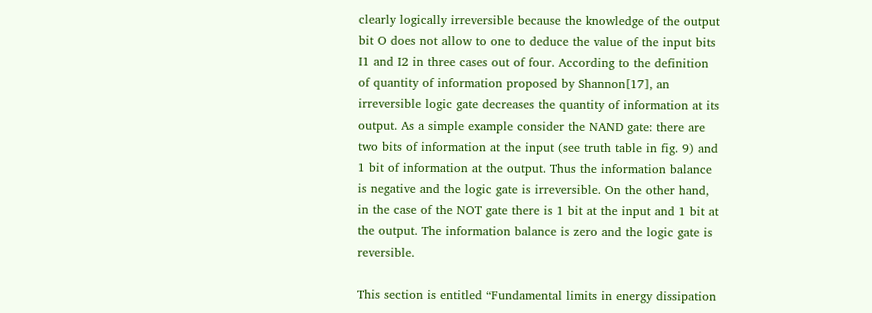clearly logically irreversible because the knowledge of the output bit O does not allow to one to deduce the value of the input bits I1 and I2 in three cases out of four. According to the definition of quantity of information proposed by Shannon[17], an irreversible logic gate decreases the quantity of information at its output. As a simple example consider the NAND gate: there are two bits of information at the input (see truth table in fig. 9) and 1 bit of information at the output. Thus the information balance is negative and the logic gate is irreversible. On the other hand, in the case of the NOT gate there is 1 bit at the input and 1 bit at the output. The information balance is zero and the logic gate is reversible.

This section is entitled “Fundamental limits in energy dissipation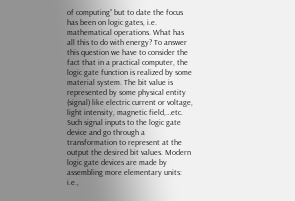of computing” but to date the focus has been on logic gates, i.e. mathematical operations. What has all this to do with energy? To answer this question we have to consider the fact that in a practical computer, the logic gate function is realized by some material system. The bit value is represented by some physical entity (signal) like electric current or voltage, light intensity, magnetic field,…etc. Such signal inputs to the logic gate device and go through a transformation to represent at the output the desired bit values. Modern logic gate devices are made by assembling more elementary units: i.e.,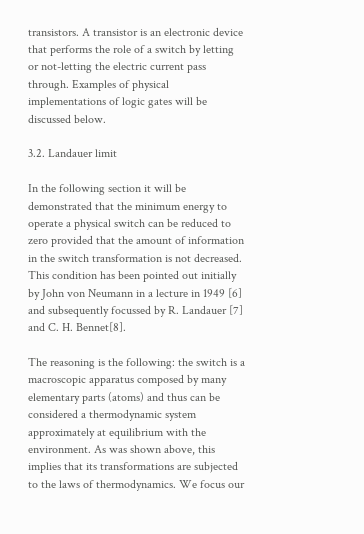transistors. A transistor is an electronic device that performs the role of a switch by letting or not-letting the electric current pass through. Examples of physical implementations of logic gates will be discussed below.

3.2. Landauer limit

In the following section it will be demonstrated that the minimum energy to operate a physical switch can be reduced to zero provided that the amount of information in the switch transformation is not decreased. This condition has been pointed out initially by John von Neumann in a lecture in 1949 [6] and subsequently focussed by R. Landauer [7] and C. H. Bennet[8].

The reasoning is the following: the switch is a macroscopic apparatus composed by many elementary parts (atoms) and thus can be considered a thermodynamic system approximately at equilibrium with the environment. As was shown above, this implies that its transformations are subjected to the laws of thermodynamics. We focus our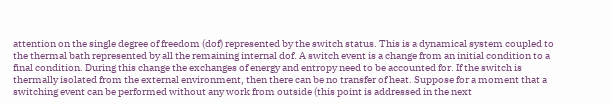attention on the single degree of freedom (dof) represented by the switch status. This is a dynamical system coupled to the thermal bath represented by all the remaining internal dof. A switch event is a change from an initial condition to a final condition. During this change the exchanges of energy and entropy need to be accounted for. If the switch is thermally isolated from the external environment, then there can be no transfer of heat. Suppose for a moment that a switching event can be performed without any work from outside (this point is addressed in the next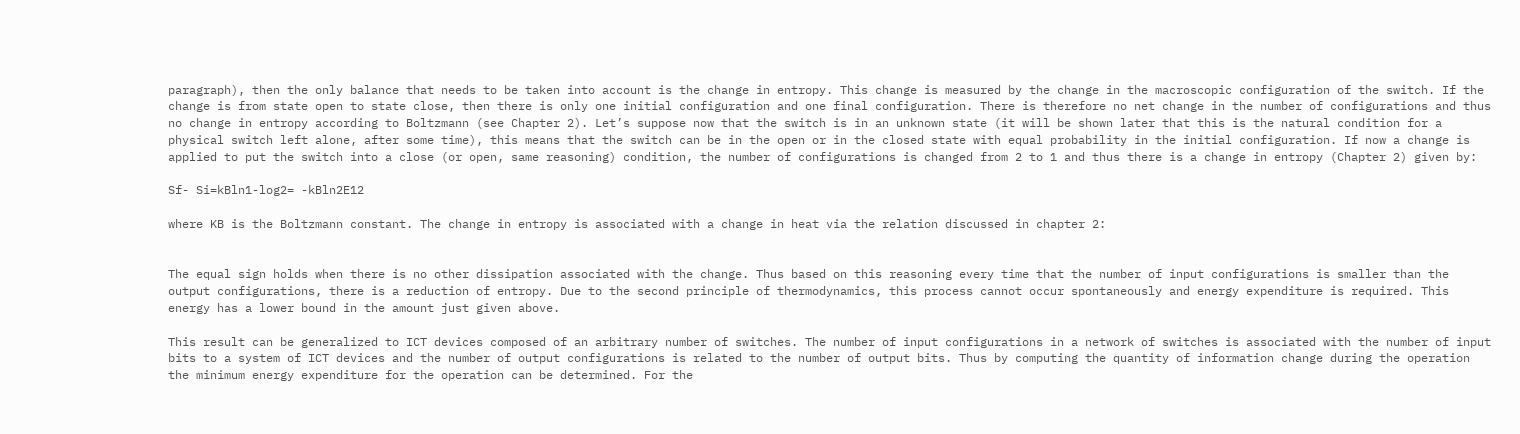paragraph), then the only balance that needs to be taken into account is the change in entropy. This change is measured by the change in the macroscopic configuration of the switch. If the change is from state open to state close, then there is only one initial configuration and one final configuration. There is therefore no net change in the number of configurations and thus no change in entropy according to Boltzmann (see Chapter 2). Let’s suppose now that the switch is in an unknown state (it will be shown later that this is the natural condition for a physical switch left alone, after some time), this means that the switch can be in the open or in the closed state with equal probability in the initial configuration. If now a change is applied to put the switch into a close (or open, same reasoning) condition, the number of configurations is changed from 2 to 1 and thus there is a change in entropy (Chapter 2) given by:

Sf- Si=kBln1-log2= -kBln2E12

where KB is the Boltzmann constant. The change in entropy is associated with a change in heat via the relation discussed in chapter 2:


The equal sign holds when there is no other dissipation associated with the change. Thus based on this reasoning every time that the number of input configurations is smaller than the output configurations, there is a reduction of entropy. Due to the second principle of thermodynamics, this process cannot occur spontaneously and energy expenditure is required. This energy has a lower bound in the amount just given above.

This result can be generalized to ICT devices composed of an arbitrary number of switches. The number of input configurations in a network of switches is associated with the number of input bits to a system of ICT devices and the number of output configurations is related to the number of output bits. Thus by computing the quantity of information change during the operation the minimum energy expenditure for the operation can be determined. For the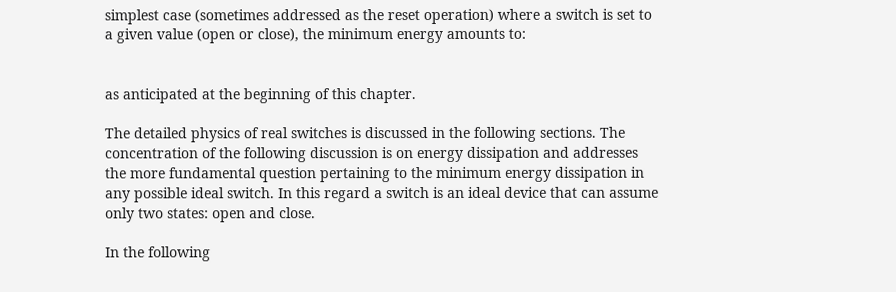simplest case (sometimes addressed as the reset operation) where a switch is set to a given value (open or close), the minimum energy amounts to:


as anticipated at the beginning of this chapter.

The detailed physics of real switches is discussed in the following sections. The concentration of the following discussion is on energy dissipation and addresses the more fundamental question pertaining to the minimum energy dissipation in any possible ideal switch. In this regard a switch is an ideal device that can assume only two states: open and close.

In the following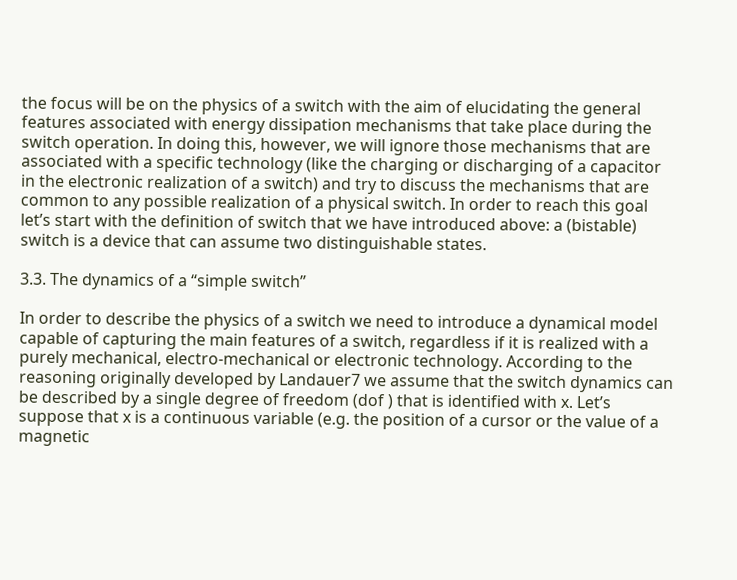the focus will be on the physics of a switch with the aim of elucidating the general features associated with energy dissipation mechanisms that take place during the switch operation. In doing this, however, we will ignore those mechanisms that are associated with a specific technology (like the charging or discharging of a capacitor in the electronic realization of a switch) and try to discuss the mechanisms that are common to any possible realization of a physical switch. In order to reach this goal let’s start with the definition of switch that we have introduced above: a (bistable) switch is a device that can assume two distinguishable states.

3.3. The dynamics of a “simple switch”

In order to describe the physics of a switch we need to introduce a dynamical model capable of capturing the main features of a switch, regardless if it is realized with a purely mechanical, electro-mechanical or electronic technology. According to the reasoning originally developed by Landauer7 we assume that the switch dynamics can be described by a single degree of freedom (dof ) that is identified with x. Let’s suppose that x is a continuous variable (e.g. the position of a cursor or the value of a magnetic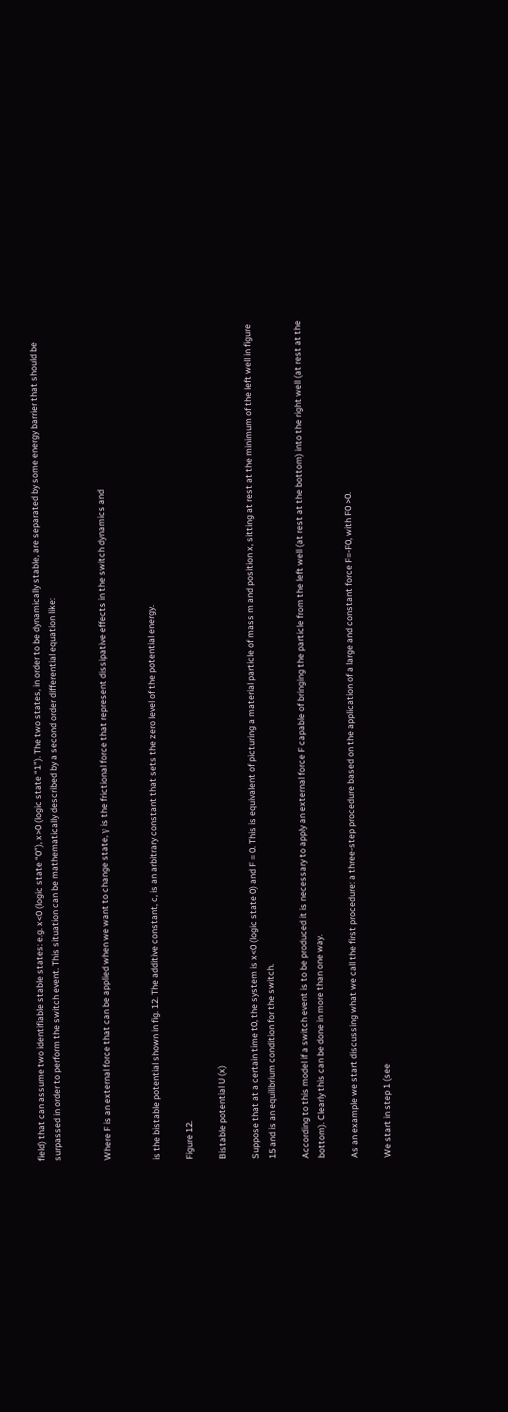field) that can assume two identifiable stable states: e.g. x<0 (logic state “0”), x>0 (logic state “1”). The two states, in order to be dynamically stable, are separated by some energy barrier that should be surpassed in order to perform the switch event. This situation can be mathematically described by a second order differential equation like:


Where F is an external force that can be applied when we want to change state, γ is the frictional force that represent dissipative effects in the switch dynamics and


is the bistable potential shown in fig. 12. The additive constant, c, is an arbitrary constant that sets the zero level of the potential energy.

Figure 12.

Bistable potential U (x)

Suppose that at a certain time t0, the system is x<0 (logic state 0) and F = 0. This is equivalent of picturing a material particle of mass m and position x, sitting at rest at the minimum of the left well in figure 15 and is an equilibrium condition for the switch.

According to this model if a switch event is to be produced it is necessary to apply an external force F capable of bringing the particle from the left well (at rest at the bottom) into the right well (at rest at the bottom). Clearly this can be done in more than one way.

As an example we start discussing what we call the first procedure: a three-step procedure based on the application of a large and constant force F=-F0, with F0 >0.

We start in step 1 (see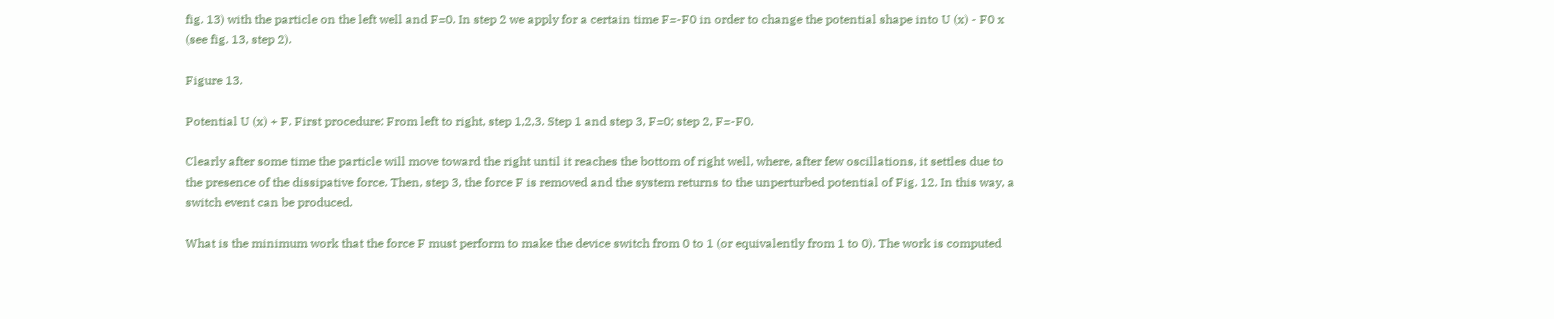fig. 13) with the particle on the left well and F=0. In step 2 we apply for a certain time F=-F0 in order to change the potential shape into U (x) - F0 x (see fig. 13, step 2).

Figure 13.

Potential U (x) + F. First procedure: From left to right, step 1,2,3. Step 1 and step 3, F=0; step 2, F=-F0.

Clearly after some time the particle will move toward the right until it reaches the bottom of right well, where, after few oscillations, it settles due to the presence of the dissipative force. Then, step 3, the force F is removed and the system returns to the unperturbed potential of Fig. 12. In this way, a switch event can be produced.

What is the minimum work that the force F must perform to make the device switch from 0 to 1 (or equivalently from 1 to 0). The work is computed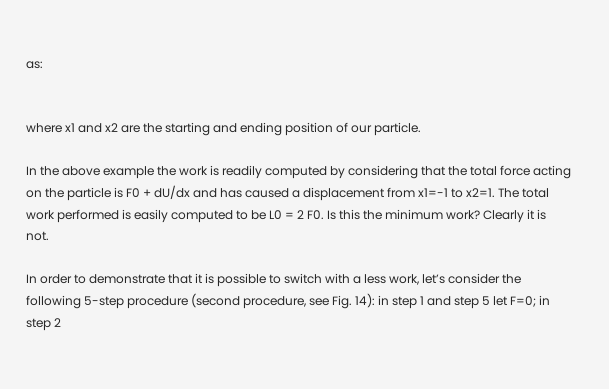as:


where x1 and x2 are the starting and ending position of our particle.

In the above example the work is readily computed by considering that the total force acting on the particle is F0 + dU/dx and has caused a displacement from x1=-1 to x2=1. The total work performed is easily computed to be L0 = 2 F0. Is this the minimum work? Clearly it is not.

In order to demonstrate that it is possible to switch with a less work, let’s consider the following 5-step procedure (second procedure, see Fig. 14): in step 1 and step 5 let F=0; in step 2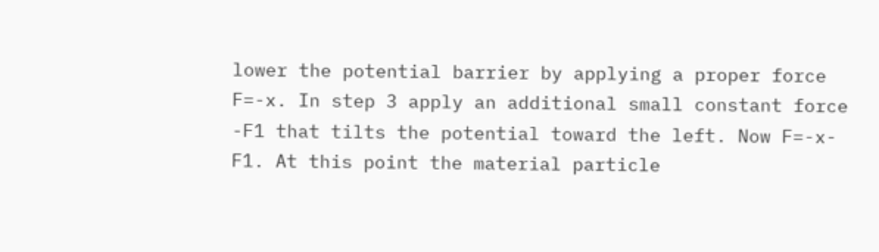lower the potential barrier by applying a proper force F=-x. In step 3 apply an additional small constant force -F1 that tilts the potential toward the left. Now F=-x-F1. At this point the material particle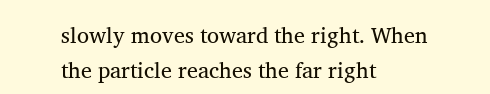slowly moves toward the right. When the particle reaches the far right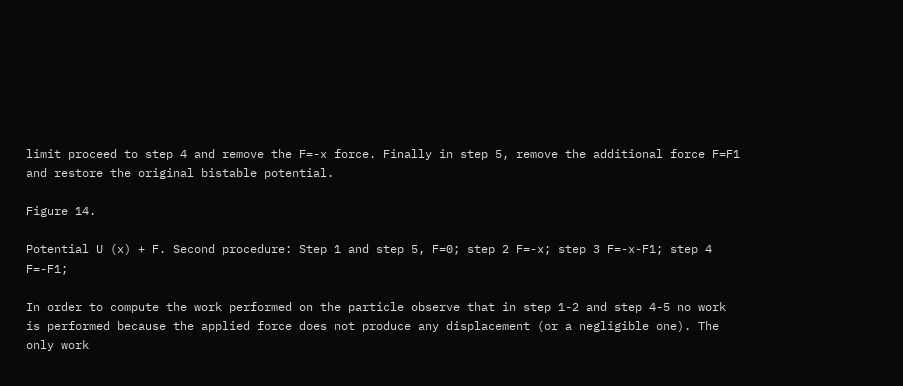limit proceed to step 4 and remove the F=-x force. Finally in step 5, remove the additional force F=F1 and restore the original bistable potential.

Figure 14.

Potential U (x) + F. Second procedure: Step 1 and step 5, F=0; step 2 F=-x; step 3 F=-x-F1; step 4 F=-F1;

In order to compute the work performed on the particle observe that in step 1-2 and step 4-5 no work is performed because the applied force does not produce any displacement (or a negligible one). The only work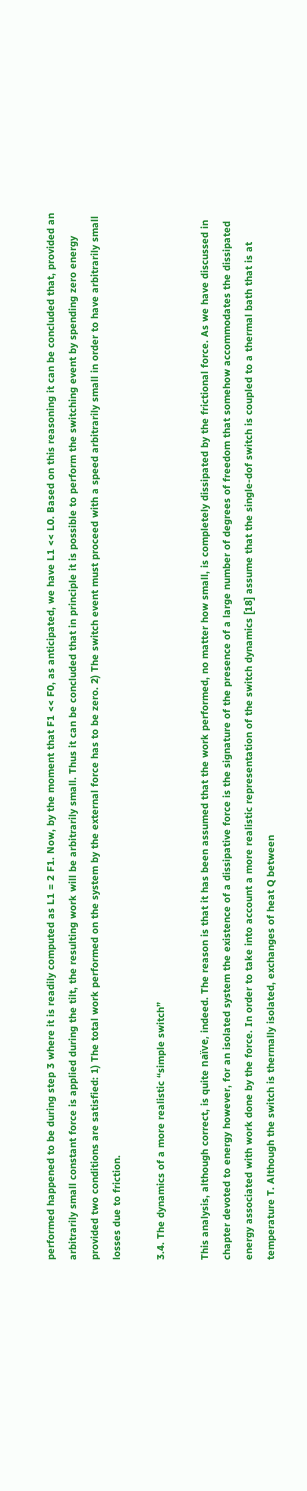performed happened to be during step 3 where it is readily computed as L1 = 2 F1. Now, by the moment that F1 << F0, as anticipated, we have L1 << L0. Based on this reasoning it can be concluded that, provided an arbitrarily small constant force is applied during the tilt, the resulting work will be arbitrarily small. Thus it can be concluded that in principle it is possible to perform the switching event by spending zero energy provided two conditions are satisfied: 1) The total work performed on the system by the external force has to be zero. 2) The switch event must proceed with a speed arbitrarily small in order to have arbitrarily small losses due to friction.

3.4. The dynamics of a more realistic “simple switch”

This analysis, although correct, is quite naïve, indeed. The reason is that it has been assumed that the work performed, no matter how small, is completely dissipated by the frictional force. As we have discussed in chapter devoted to energy however, for an isolated system the existence of a dissipative force is the signature of the presence of a large number of degrees of freedom that somehow accommodates the dissipated energy associated with work done by the force. In order to take into account a more realistic representation of the switch dynamics [18] assume that the single-dof switch is coupled to a thermal bath that is at temperature T. Although the switch is thermally isolated, exchanges of heat Q between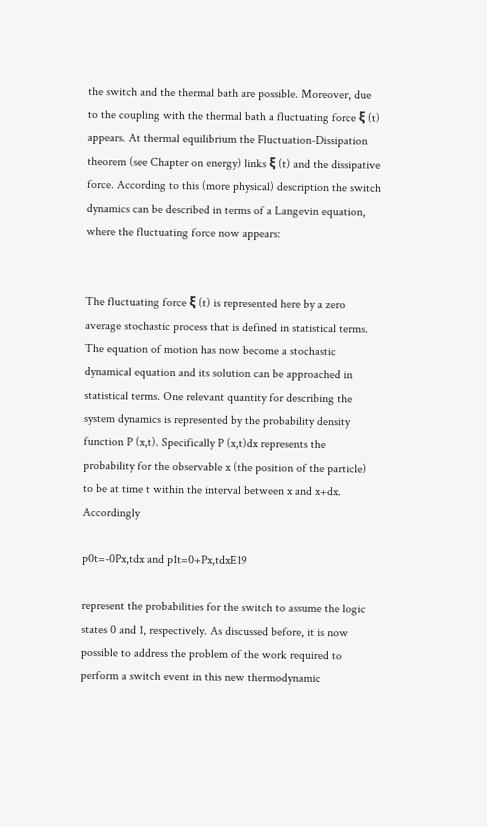the switch and the thermal bath are possible. Moreover, due to the coupling with the thermal bath a fluctuating force ξ (t) appears. At thermal equilibrium the Fluctuation-Dissipation theorem (see Chapter on energy) links ξ (t) and the dissipative force. According to this (more physical) description the switch dynamics can be described in terms of a Langevin equation, where the fluctuating force now appears:


The fluctuating force ξ (t) is represented here by a zero average stochastic process that is defined in statistical terms. The equation of motion has now become a stochastic dynamical equation and its solution can be approached in statistical terms. One relevant quantity for describing the system dynamics is represented by the probability density function P (x,t). Specifically P (x,t)dx represents the probability for the observable x (the position of the particle) to be at time t within the interval between x and x+dx. Accordingly

p0t=-0Px,tdx and p1t=0+Px,tdxE19

represent the probabilities for the switch to assume the logic states 0 and 1, respectively. As discussed before, it is now possible to address the problem of the work required to perform a switch event in this new thermodynamic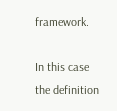framework.

In this case the definition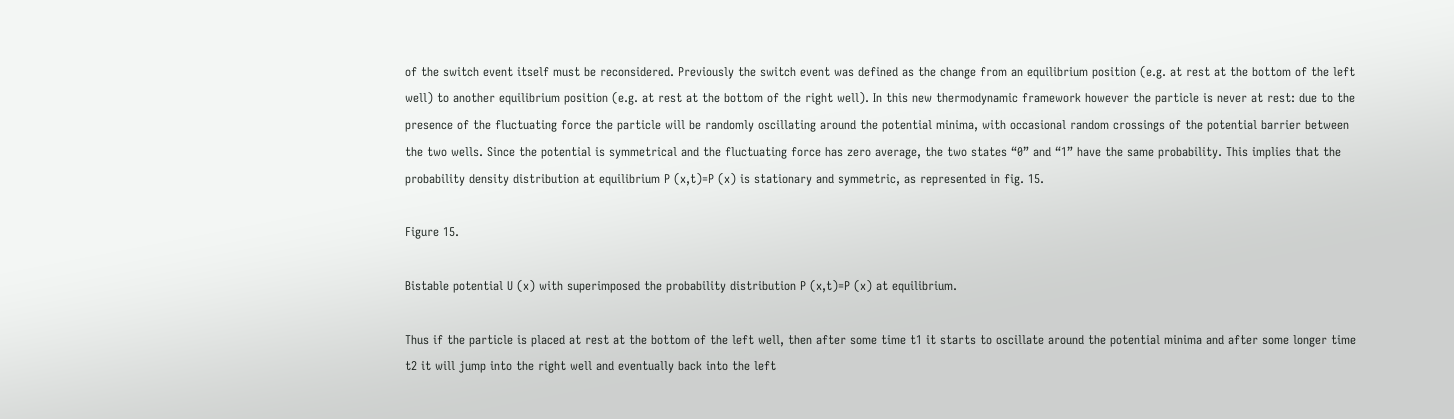of the switch event itself must be reconsidered. Previously the switch event was defined as the change from an equilibrium position (e.g. at rest at the bottom of the left well) to another equilibrium position (e.g. at rest at the bottom of the right well). In this new thermodynamic framework however the particle is never at rest: due to the presence of the fluctuating force the particle will be randomly oscillating around the potential minima, with occasional random crossings of the potential barrier between the two wells. Since the potential is symmetrical and the fluctuating force has zero average, the two states “0” and “1” have the same probability. This implies that the probability density distribution at equilibrium P (x,t)=P (x) is stationary and symmetric, as represented in fig. 15.

Figure 15.

Bistable potential U (x) with superimposed the probability distribution P (x,t)=P (x) at equilibrium.

Thus if the particle is placed at rest at the bottom of the left well, then after some time t1 it starts to oscillate around the potential minima and after some longer time t2 it will jump into the right well and eventually back into the left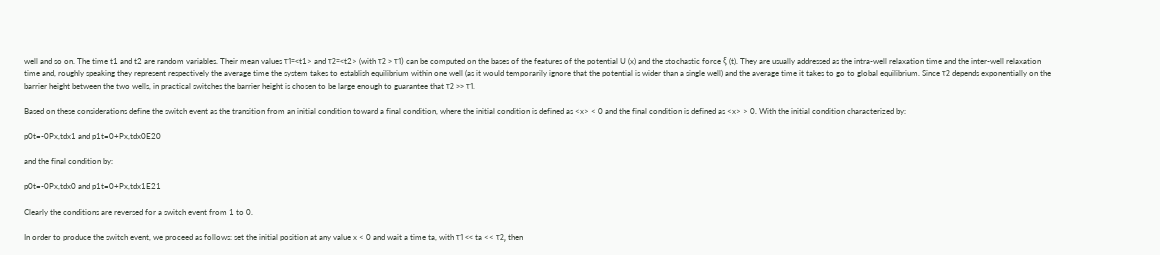well and so on. The time t1 and t2 are random variables. Their mean values τ1=<t1> and τ2=<t2> (with τ2 > τ1) can be computed on the bases of the features of the potential U (x) and the stochastic force ξ (t). They are usually addressed as the intra-well relaxation time and the inter-well relaxation time and, roughly speaking they represent respectively the average time the system takes to establish equilibrium within one well (as it would temporarily ignore that the potential is wider than a single well) and the average time it takes to go to global equilibrium. Since τ2 depends exponentially on the barrier height between the two wells, in practical switches the barrier height is chosen to be large enough to guarantee that τ2 >> τ1.

Based on these considerations define the switch event as the transition from an initial condition toward a final condition, where the initial condition is defined as <x> < 0 and the final condition is defined as <x> > 0. With the initial condition characterized by:

p0t=-0Px,tdx1 and p1t=0+Px,tdx0E20

and the final condition by:

p0t=-0Px,tdx0 and p1t=0+Px,tdx1E21

Clearly the conditions are reversed for a switch event from 1 to 0.

In order to produce the switch event, we proceed as follows: set the initial position at any value x < 0 and wait a time ta, with τ1 << ta << τ2, then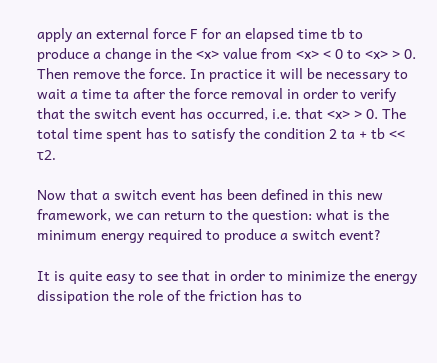apply an external force F for an elapsed time tb to produce a change in the <x> value from <x> < 0 to <x> > 0. Then remove the force. In practice it will be necessary to wait a time ta after the force removal in order to verify that the switch event has occurred, i.e. that <x> > 0. The total time spent has to satisfy the condition 2 ta + tb << τ2.

Now that a switch event has been defined in this new framework, we can return to the question: what is the minimum energy required to produce a switch event?

It is quite easy to see that in order to minimize the energy dissipation the role of the friction has to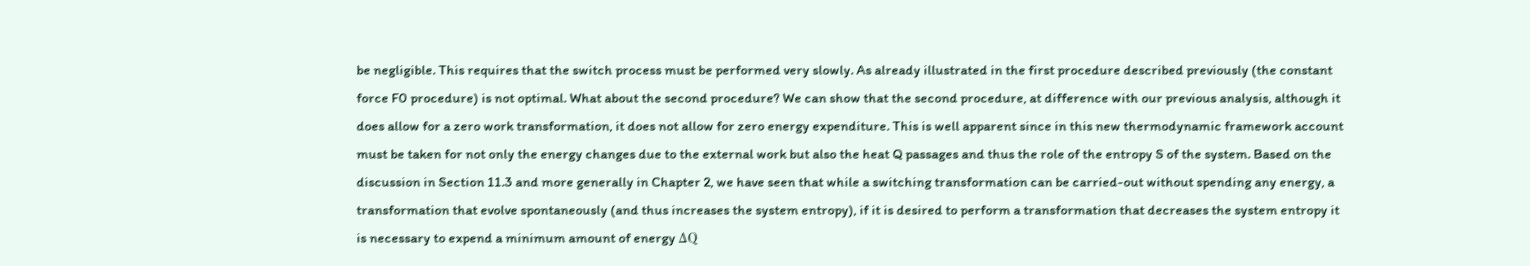be negligible. This requires that the switch process must be performed very slowly. As already illustrated in the first procedure described previously (the constant force F0 procedure) is not optimal. What about the second procedure? We can show that the second procedure, at difference with our previous analysis, although it does allow for a zero work transformation, it does not allow for zero energy expenditure. This is well apparent since in this new thermodynamic framework account must be taken for not only the energy changes due to the external work but also the heat Q passages and thus the role of the entropy S of the system. Based on the discussion in Section 11.3 and more generally in Chapter 2, we have seen that while a switching transformation can be carried-out without spending any energy, a transformation that evolve spontaneously (and thus increases the system entropy), if it is desired to perform a transformation that decreases the system entropy it is necessary to expend a minimum amount of energy ΔQ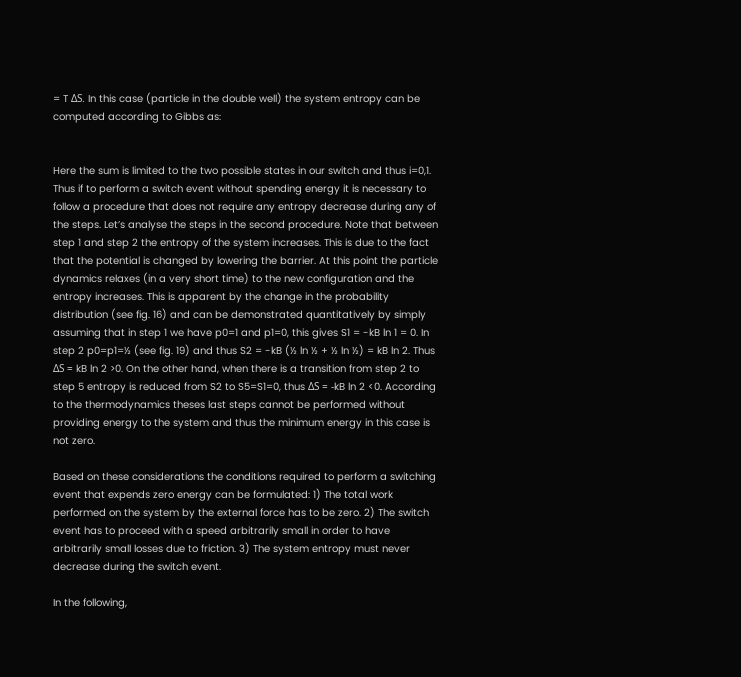= T ΔS. In this case (particle in the double well) the system entropy can be computed according to Gibbs as:


Here the sum is limited to the two possible states in our switch and thus i=0,1. Thus if to perform a switch event without spending energy it is necessary to follow a procedure that does not require any entropy decrease during any of the steps. Let’s analyse the steps in the second procedure. Note that between step 1 and step 2 the entropy of the system increases. This is due to the fact that the potential is changed by lowering the barrier. At this point the particle dynamics relaxes (in a very short time) to the new configuration and the entropy increases. This is apparent by the change in the probability distribution (see fig. 16) and can be demonstrated quantitatively by simply assuming that in step 1 we have p0=1 and p1=0, this gives S1 = -kB ln 1 = 0. In step 2 p0=p1=½ (see fig. 19) and thus S2 = -kB (½ ln ½ + ½ ln ½) = kB ln 2. Thus ΔS = kB ln 2 >0. On the other hand, when there is a transition from step 2 to step 5 entropy is reduced from S2 to S5=S1=0, thus ΔS = -kB ln 2 <0. According to the thermodynamics theses last steps cannot be performed without providing energy to the system and thus the minimum energy in this case is not zero.

Based on these considerations the conditions required to perform a switching event that expends zero energy can be formulated: 1) The total work performed on the system by the external force has to be zero. 2) The switch event has to proceed with a speed arbitrarily small in order to have arbitrarily small losses due to friction. 3) The system entropy must never decrease during the switch event.

In the following,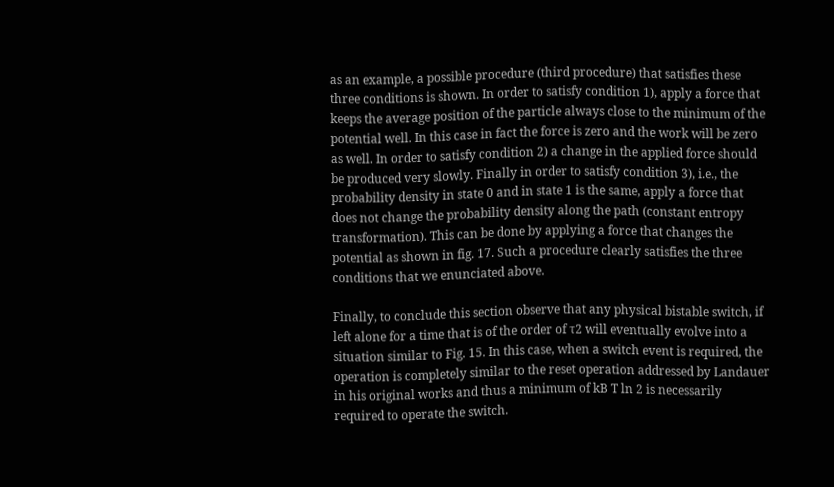as an example, a possible procedure (third procedure) that satisfies these three conditions is shown. In order to satisfy condition 1), apply a force that keeps the average position of the particle always close to the minimum of the potential well. In this case in fact the force is zero and the work will be zero as well. In order to satisfy condition 2) a change in the applied force should be produced very slowly. Finally in order to satisfy condition 3), i.e., the probability density in state 0 and in state 1 is the same, apply a force that does not change the probability density along the path (constant entropy transformation). This can be done by applying a force that changes the potential as shown in fig. 17. Such a procedure clearly satisfies the three conditions that we enunciated above.

Finally, to conclude this section observe that any physical bistable switch, if left alone for a time that is of the order of τ2 will eventually evolve into a situation similar to Fig. 15. In this case, when a switch event is required, the operation is completely similar to the reset operation addressed by Landauer in his original works and thus a minimum of kB T ln 2 is necessarily required to operate the switch.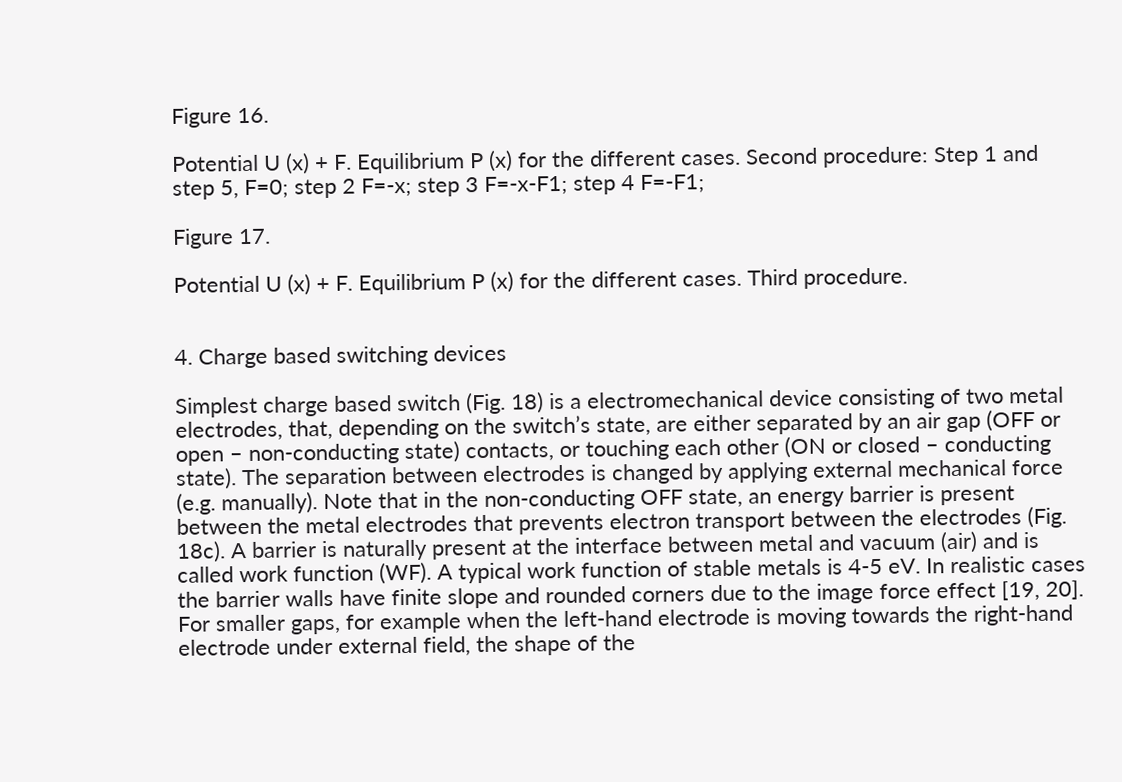Figure 16.

Potential U (x) + F. Equilibrium P (x) for the different cases. Second procedure: Step 1 and step 5, F=0; step 2 F=-x; step 3 F=-x-F1; step 4 F=-F1;

Figure 17.

Potential U (x) + F. Equilibrium P (x) for the different cases. Third procedure.


4. Charge based switching devices

Simplest charge based switch (Fig. 18) is a electromechanical device consisting of two metal electrodes, that, depending on the switch’s state, are either separated by an air gap (OFF or open – non-conducting state) contacts, or touching each other (ON or closed – conducting state). The separation between electrodes is changed by applying external mechanical force (e.g. manually). Note that in the non-conducting OFF state, an energy barrier is present between the metal electrodes that prevents electron transport between the electrodes (Fig. 18c). A barrier is naturally present at the interface between metal and vacuum (air) and is called work function (WF). A typical work function of stable metals is 4-5 eV. In realistic cases the barrier walls have finite slope and rounded corners due to the image force effect [19, 20]. For smaller gaps, for example when the left-hand electrode is moving towards the right-hand electrode under external field, the shape of the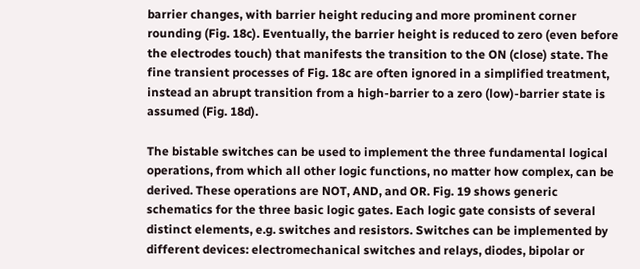barrier changes, with barrier height reducing and more prominent corner rounding (Fig. 18c). Eventually, the barrier height is reduced to zero (even before the electrodes touch) that manifests the transition to the ON (close) state. The fine transient processes of Fig. 18c are often ignored in a simplified treatment, instead an abrupt transition from a high-barrier to a zero (low)-barrier state is assumed (Fig. 18d).

The bistable switches can be used to implement the three fundamental logical operations, from which all other logic functions, no matter how complex, can be derived. These operations are NOT, AND, and OR. Fig. 19 shows generic schematics for the three basic logic gates. Each logic gate consists of several distinct elements, e.g. switches and resistors. Switches can be implemented by different devices: electromechanical switches and relays, diodes, bipolar or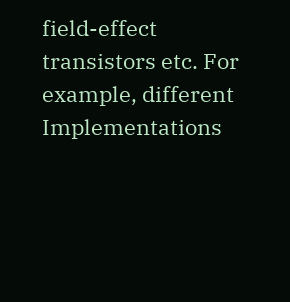field-effect transistors etc. For example, different Implementations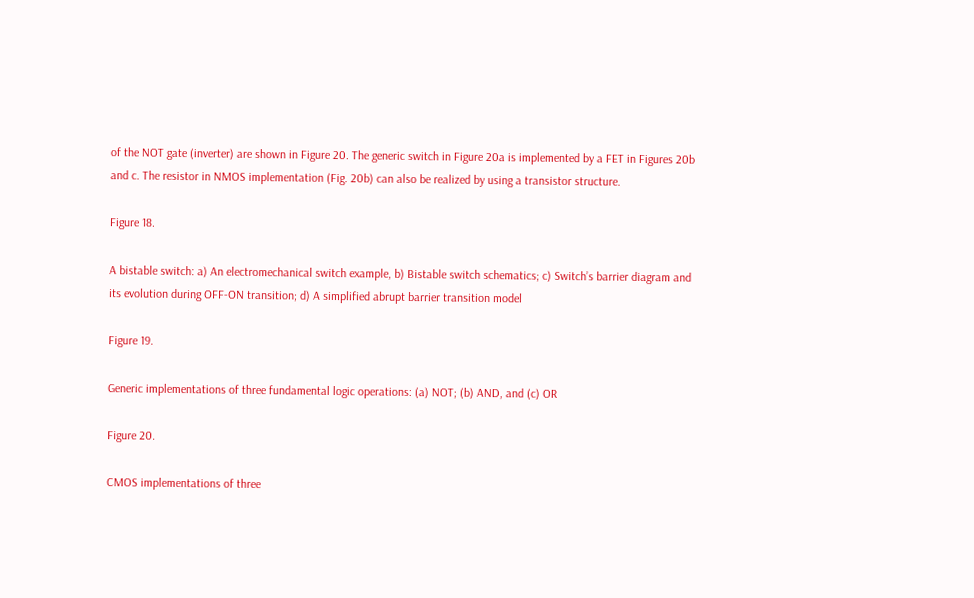of the NOT gate (inverter) are shown in Figure 20. The generic switch in Figure 20a is implemented by a FET in Figures 20b and c. The resistor in NMOS implementation (Fig. 20b) can also be realized by using a transistor structure.

Figure 18.

A bistable switch: a) An electromechanical switch example, b) Bistable switch schematics; c) Switch’s barrier diagram and its evolution during OFF-ON transition; d) A simplified abrupt barrier transition model

Figure 19.

Generic implementations of three fundamental logic operations: (a) NOT; (b) AND, and (c) OR

Figure 20.

CMOS implementations of three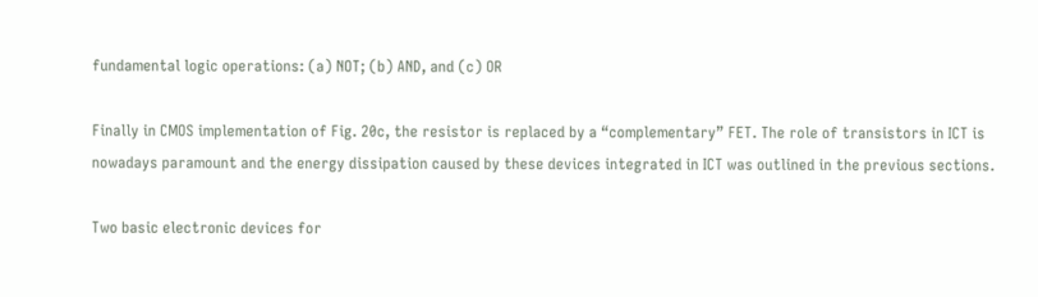fundamental logic operations: (a) NOT; (b) AND, and (c) OR

Finally in CMOS implementation of Fig. 20c, the resistor is replaced by a “complementary” FET. The role of transistors in ICT is nowadays paramount and the energy dissipation caused by these devices integrated in ICT was outlined in the previous sections.

Two basic electronic devices for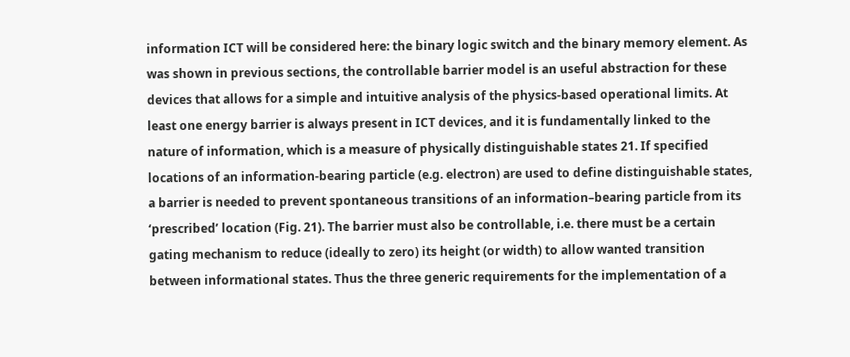information ICT will be considered here: the binary logic switch and the binary memory element. As was shown in previous sections, the controllable barrier model is an useful abstraction for these devices that allows for a simple and intuitive analysis of the physics-based operational limits. At least one energy barrier is always present in ICT devices, and it is fundamentally linked to the nature of information, which is a measure of physically distinguishable states 21. If specified locations of an information-bearing particle (e.g. electron) are used to define distinguishable states, a barrier is needed to prevent spontaneous transitions of an information–bearing particle from its ‘prescribed’ location (Fig. 21). The barrier must also be controllable, i.e. there must be a certain gating mechanism to reduce (ideally to zero) its height (or width) to allow wanted transition between informational states. Thus the three generic requirements for the implementation of a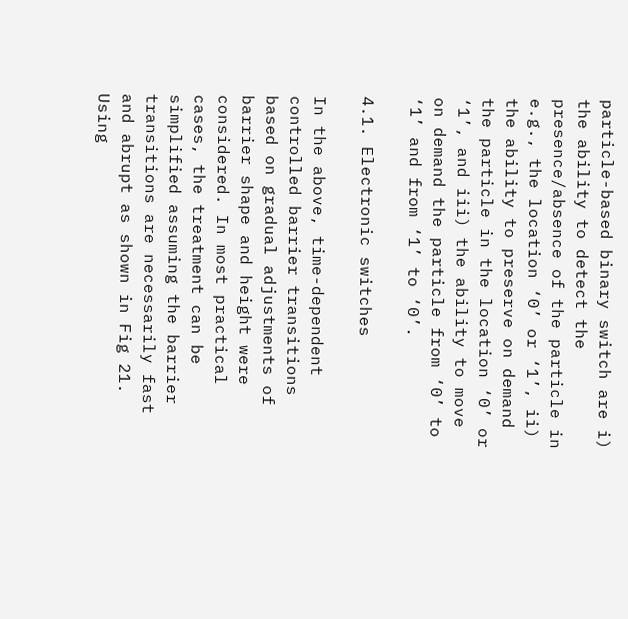particle-based binary switch are i) the ability to detect the presence/absence of the particle in e.g., the location ‘0’ or ‘1’, ii) the ability to preserve on demand the particle in the location ‘0’ or ‘1’, and iii) the ability to move on demand the particle from ‘0’ to ‘1’ and from ‘1’ to ‘0’.

4.1. Electronic switches

In the above, time-dependent controlled barrier transitions based on gradual adjustments of barrier shape and height were considered. In most practical cases, the treatment can be simplified assuming the barrier transitions are necessarily fast and abrupt as shown in Fig 21. Using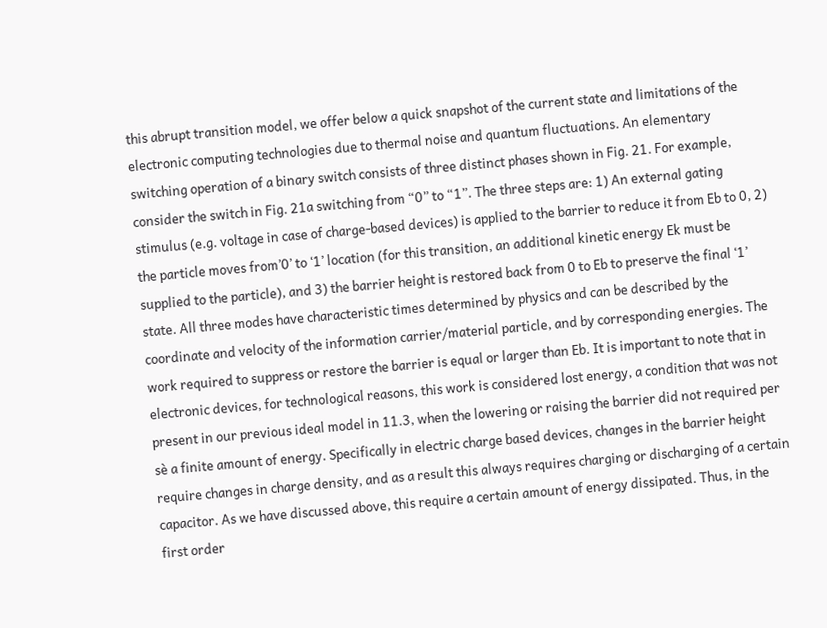this abrupt transition model, we offer below a quick snapshot of the current state and limitations of the electronic computing technologies due to thermal noise and quantum fluctuations. An elementary switching operation of a binary switch consists of three distinct phases shown in Fig. 21. For example, consider the switch in Fig. 21a switching from “0” to “1”. The three steps are: 1) An external gating stimulus (e.g. voltage in case of charge-based devices) is applied to the barrier to reduce it from Eb to 0, 2) the particle moves from’0’ to ‘1’ location (for this transition, an additional kinetic energy Ek must be supplied to the particle), and 3) the barrier height is restored back from 0 to Eb to preserve the final ‘1’ state. All three modes have characteristic times determined by physics and can be described by the coordinate and velocity of the information carrier/material particle, and by corresponding energies. The work required to suppress or restore the barrier is equal or larger than Eb. It is important to note that in electronic devices, for technological reasons, this work is considered lost energy, a condition that was not present in our previous ideal model in 11.3, when the lowering or raising the barrier did not required per sè a finite amount of energy. Specifically in electric charge based devices, changes in the barrier height require changes in charge density, and as a result this always requires charging or discharging of a certain capacitor. As we have discussed above, this require a certain amount of energy dissipated. Thus, in the first order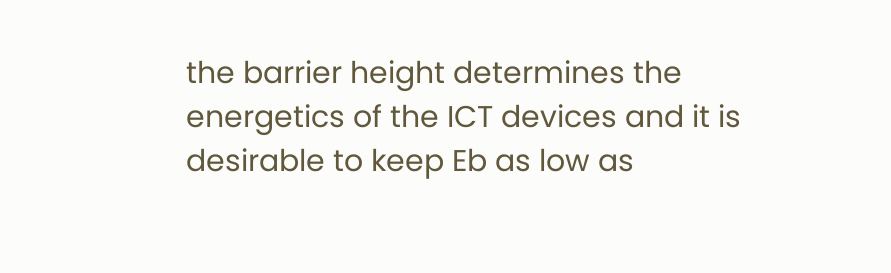the barrier height determines the energetics of the ICT devices and it is desirable to keep Eb as low as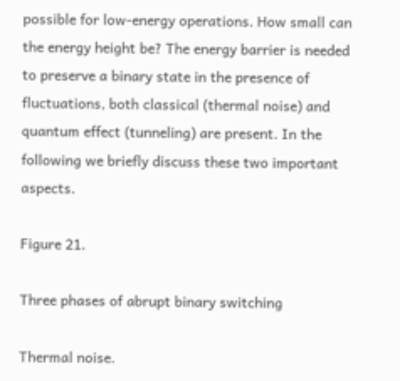possible for low-energy operations. How small can the energy height be? The energy barrier is needed to preserve a binary state in the presence of fluctuations, both classical (thermal noise) and quantum effect (tunneling) are present. In the following we briefly discuss these two important aspects.

Figure 21.

Three phases of abrupt binary switching

Thermal noise.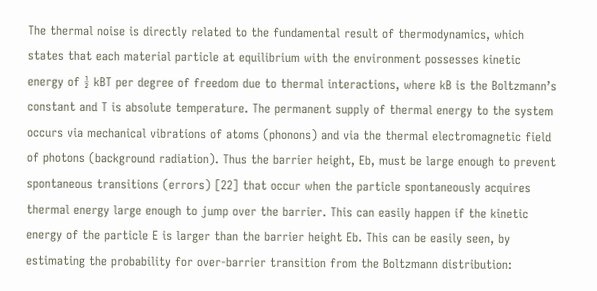The thermal noise is directly related to the fundamental result of thermodynamics, which states that each material particle at equilibrium with the environment possesses kinetic energy of ½ kBT per degree of freedom due to thermal interactions, where kB is the Boltzmann’s constant and T is absolute temperature. The permanent supply of thermal energy to the system occurs via mechanical vibrations of atoms (phonons) and via the thermal electromagnetic field of photons (background radiation). Thus the barrier height, Eb, must be large enough to prevent spontaneous transitions (errors) [22] that occur when the particle spontaneously acquires thermal energy large enough to jump over the barrier. This can easily happen if the kinetic energy of the particle E is larger than the barrier height Eb. This can be easily seen, by estimating the probability for over-barrier transition from the Boltzmann distribution: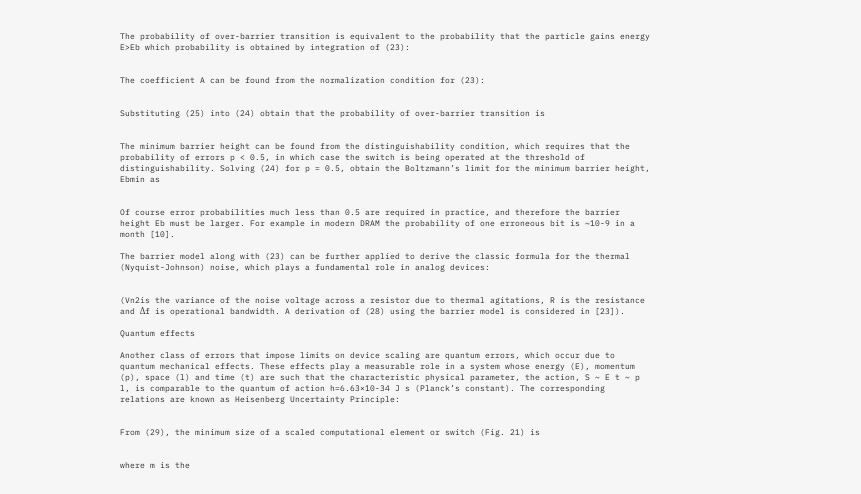The probability of over-barrier transition is equivalent to the probability that the particle gains energy E>Eb which probability is obtained by integration of (23):


The coefficient A can be found from the normalization condition for (23):


Substituting (25) into (24) obtain that the probability of over-barrier transition is


The minimum barrier height can be found from the distinguishability condition, which requires that the probability of errors p < 0.5, in which case the switch is being operated at the threshold of distinguishability. Solving (24) for p = 0.5, obtain the Boltzmann’s limit for the minimum barrier height, Ebmin as


Of course error probabilities much less than 0.5 are required in practice, and therefore the barrier height Eb must be larger. For example in modern DRAM the probability of one erroneous bit is ~10-9 in a month [10].

The barrier model along with (23) can be further applied to derive the classic formula for the thermal (Nyquist-Johnson) noise, which plays a fundamental role in analog devices:


(Vn2is the variance of the noise voltage across a resistor due to thermal agitations, R is the resistance and Δf is operational bandwidth. A derivation of (28) using the barrier model is considered in [23]).

Quantum effects

Another class of errors that impose limits on device scaling are quantum errors, which occur due to quantum mechanical effects. These effects play a measurable role in a system whose energy (E), momentum (p), space (l) and time (t) are such that the characteristic physical parameter, the action, S ~ E t ~ p l, is comparable to the quantum of action h=6.63×10-34 J s (Planck’s constant). The corresponding relations are known as Heisenberg Uncertainty Principle:


From (29), the minimum size of a scaled computational element or switch (Fig. 21) is


where m is the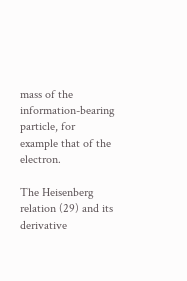mass of the information-bearing particle, for example that of the electron.

The Heisenberg relation (29) and its derivative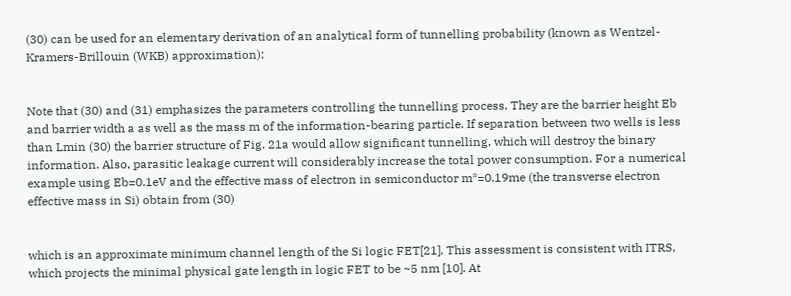(30) can be used for an elementary derivation of an analytical form of tunnelling probability (known as Wentzel-Kramers-Brillouin (WKB) approximation):


Note that (30) and (31) emphasizes the parameters controlling the tunnelling process. They are the barrier height Eb and barrier width a as well as the mass m of the information-bearing particle. If separation between two wells is less than Lmin (30) the barrier structure of Fig. 21a would allow significant tunnelling, which will destroy the binary information. Also, parasitic leakage current will considerably increase the total power consumption. For a numerical example using Eb=0.1eV and the effective mass of electron in semiconductor m*=0.19me (the transverse electron effective mass in Si) obtain from (30)


which is an approximate minimum channel length of the Si logic FET[21]. This assessment is consistent with ITRS, which projects the minimal physical gate length in logic FET to be ~5 nm [10]. At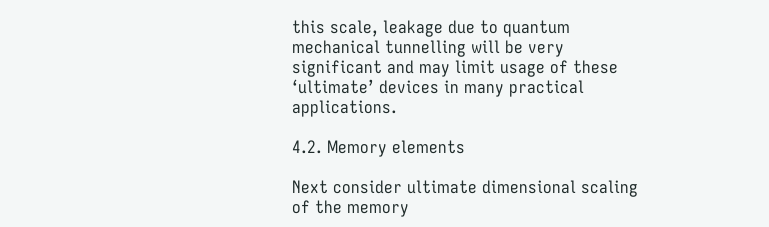this scale, leakage due to quantum mechanical tunnelling will be very significant and may limit usage of these ‘ultimate’ devices in many practical applications.

4.2. Memory elements

Next consider ultimate dimensional scaling of the memory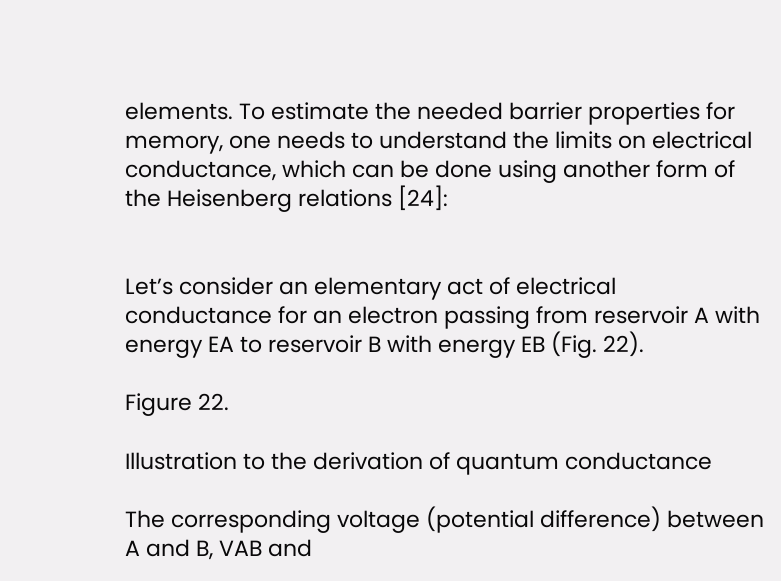elements. To estimate the needed barrier properties for memory, one needs to understand the limits on electrical conductance, which can be done using another form of the Heisenberg relations [24]:


Let’s consider an elementary act of electrical conductance for an electron passing from reservoir A with energy EA to reservoir B with energy EB (Fig. 22).

Figure 22.

Illustration to the derivation of quantum conductance

The corresponding voltage (potential difference) between A and B, VAB and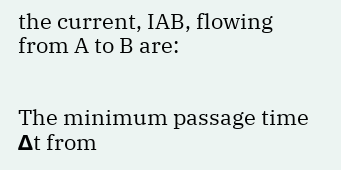the current, IAB, flowing from A to B are:


The minimum passage time Δt from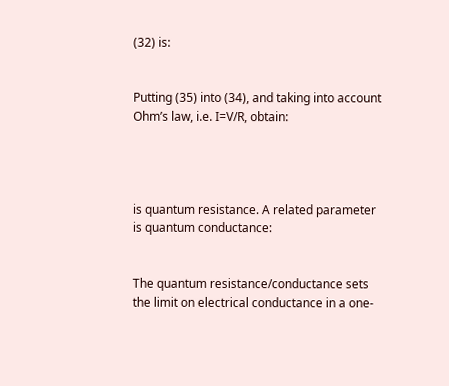(32) is:


Putting (35) into (34), and taking into account Ohm’s law, i.e. I=V/R, obtain:




is quantum resistance. A related parameter is quantum conductance:


The quantum resistance/conductance sets the limit on electrical conductance in a one-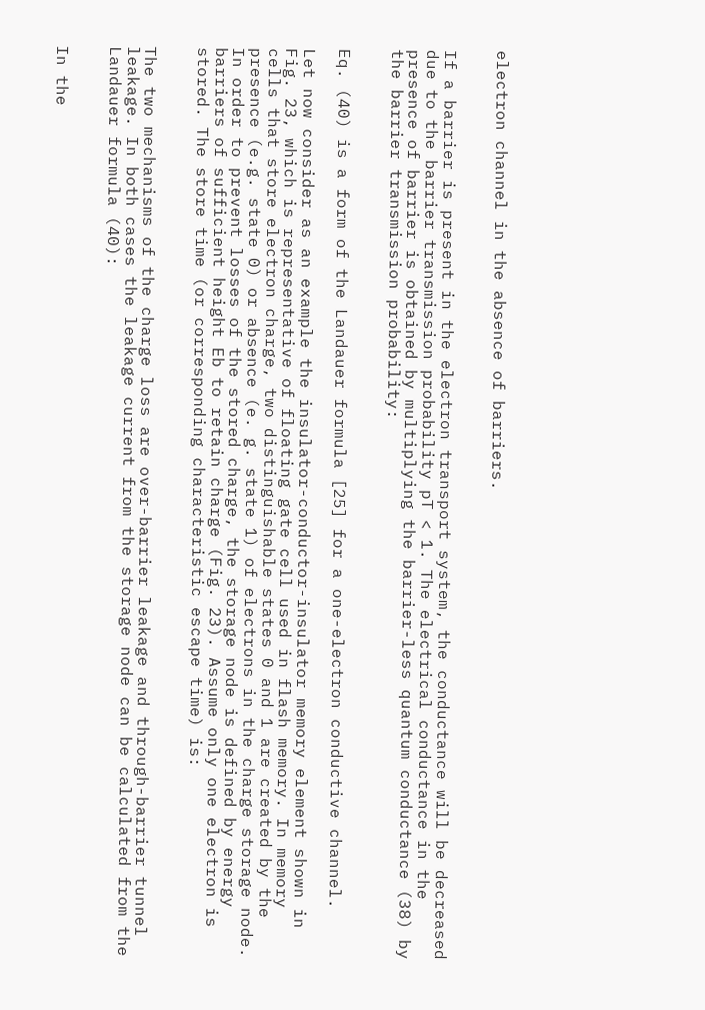electron channel in the absence of barriers.


If a barrier is present in the electron transport system, the conductance will be decreased due to the barrier transmission probability pT < 1. The electrical conductance in the presence of barrier is obtained by multiplying the barrier-less quantum conductance (38) by the barrier transmission probability:


Eq. (40) is a form of the Landauer formula [25] for a one-electron conductive channel.

Let now consider as an example the insulator-conductor-insulator memory element shown in Fig. 23, which is representative of floating gate cell used in flash memory. In memory cells that store electron charge, two distinguishable states 0 and 1 are created by the presence (e.g. state 0) or absence (e. g. state 1) of electrons in the charge storage node. In order to prevent losses of the stored charge, the storage node is defined by energy barriers of sufficient height Eb to retain charge (Fig. 23). Assume only one electron is stored. The store time (or corresponding characteristic escape time) is:


The two mechanisms of the charge loss are over-barrier leakage and through-barrier tunnel leakage. In both cases the leakage current from the storage node can be calculated from the Landauer formula (40):


In the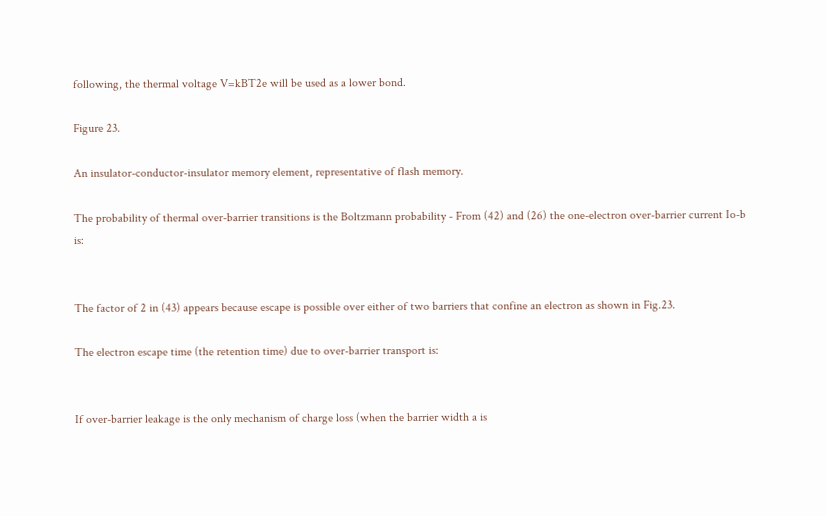following, the thermal voltage V=kBT2e will be used as a lower bond.

Figure 23.

An insulator-conductor-insulator memory element, representative of flash memory.

The probability of thermal over-barrier transitions is the Boltzmann probability - From (42) and (26) the one-electron over-barrier current Io-b is:


The factor of 2 in (43) appears because escape is possible over either of two barriers that confine an electron as shown in Fig.23.

The electron escape time (the retention time) due to over-barrier transport is:


If over-barrier leakage is the only mechanism of charge loss (when the barrier width a is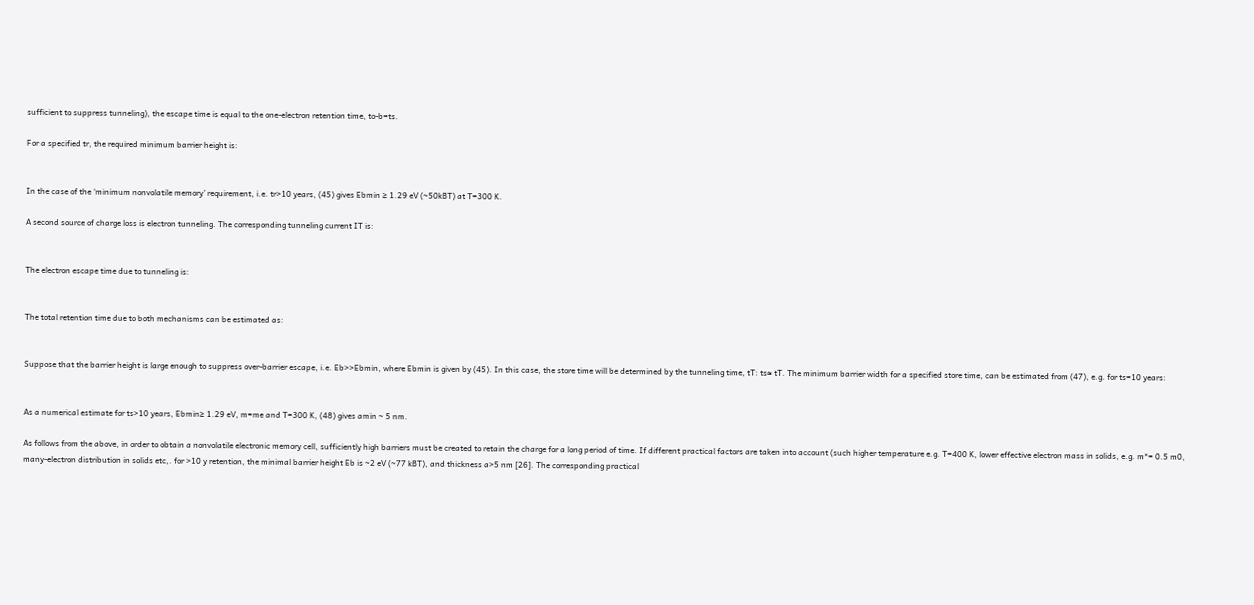sufficient to suppress tunneling), the escape time is equal to the one-electron retention time, to-b=ts.

For a specified tr, the required minimum barrier height is:


In the case of the ‘minimum nonvolatile memory’ requirement, i.e. tr>10 years, (45) gives Ebmin ≥ 1.29 eV (~50kBT) at T=300 K.

A second source of charge loss is electron tunneling. The corresponding tunneling current IT is:


The electron escape time due to tunneling is:


The total retention time due to both mechanisms can be estimated as:


Suppose that the barrier height is large enough to suppress over-barrier escape, i.e. Eb>>Ebmin, where Ebmin is given by (45). In this case, the store time will be determined by the tunneling time, tT: ts≈ tT. The minimum barrier width for a specified store time, can be estimated from (47), e.g. for ts=10 years:


As a numerical estimate for ts>10 years, Ebmin≥ 1.29 eV, m=me and T=300 K, (48) gives amin ~ 5 nm.

As follows from the above, in order to obtain a nonvolatile electronic memory cell, sufficiently high barriers must be created to retain the charge for a long period of time. If different practical factors are taken into account (such higher temperature e.g. T=400 K, lower effective electron mass in solids, e.g. m*= 0.5 m0, many-electron distribution in solids etc,. for >10 y retention, the minimal barrier height Eb is ~2 eV (~77 kBT), and thickness a>5 nm [26]. The corresponding practical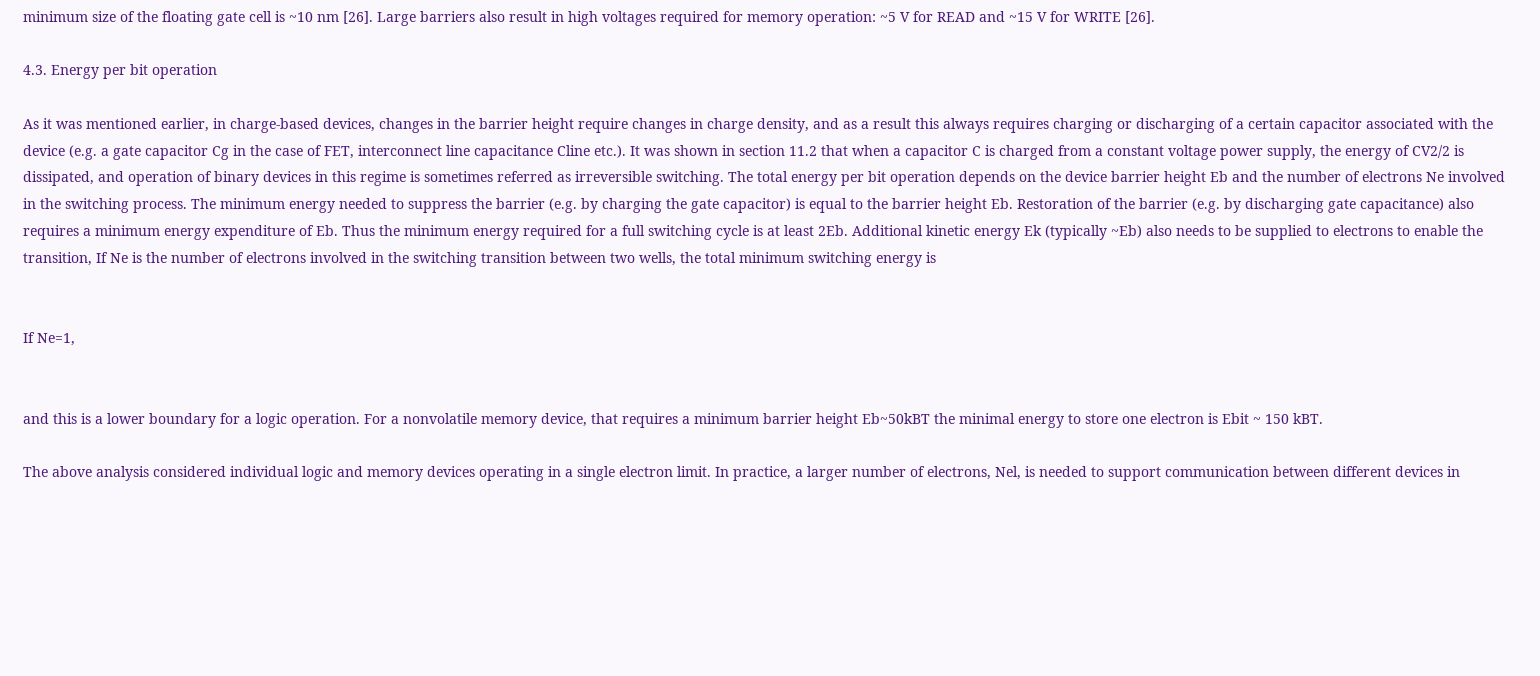minimum size of the floating gate cell is ~10 nm [26]. Large barriers also result in high voltages required for memory operation: ~5 V for READ and ~15 V for WRITE [26].

4.3. Energy per bit operation

As it was mentioned earlier, in charge-based devices, changes in the barrier height require changes in charge density, and as a result this always requires charging or discharging of a certain capacitor associated with the device (e.g. a gate capacitor Cg in the case of FET, interconnect line capacitance Cline etc.). It was shown in section 11.2 that when a capacitor C is charged from a constant voltage power supply, the energy of CV2/2 is dissipated, and operation of binary devices in this regime is sometimes referred as irreversible switching. The total energy per bit operation depends on the device barrier height Eb and the number of electrons Ne involved in the switching process. The minimum energy needed to suppress the barrier (e.g. by charging the gate capacitor) is equal to the barrier height Eb. Restoration of the barrier (e.g. by discharging gate capacitance) also requires a minimum energy expenditure of Eb. Thus the minimum energy required for a full switching cycle is at least 2Eb. Additional kinetic energy Ek (typically ~Eb) also needs to be supplied to electrons to enable the transition, If Ne is the number of electrons involved in the switching transition between two wells, the total minimum switching energy is


If Ne=1,


and this is a lower boundary for a logic operation. For a nonvolatile memory device, that requires a minimum barrier height Eb~50kBT the minimal energy to store one electron is Ebit ~ 150 kBT.

The above analysis considered individual logic and memory devices operating in a single electron limit. In practice, a larger number of electrons, Nel, is needed to support communication between different devices in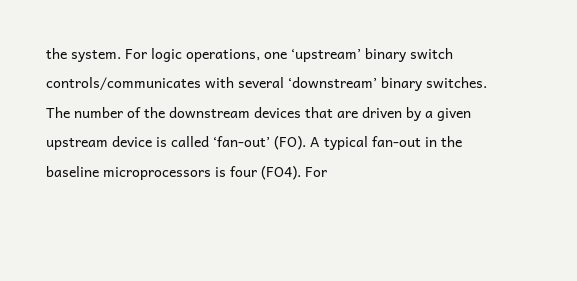the system. For logic operations, one ‘upstream’ binary switch controls/communicates with several ‘downstream’ binary switches. The number of the downstream devices that are driven by a given upstream device is called ‘fan-out’ (FO). A typical fan-out in the baseline microprocessors is four (FO4). For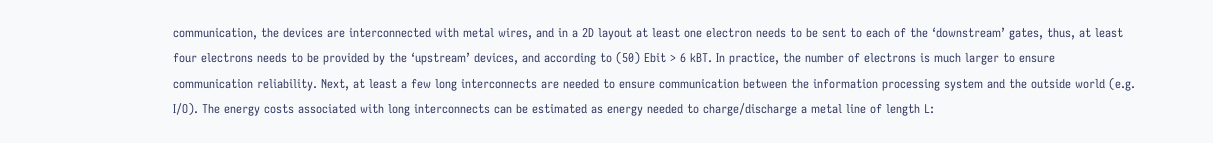communication, the devices are interconnected with metal wires, and in a 2D layout at least one electron needs to be sent to each of the ‘downstream’ gates, thus, at least four electrons needs to be provided by the ‘upstream’ devices, and according to (50) Ebit > 6 kBT. In practice, the number of electrons is much larger to ensure communication reliability. Next, at least a few long interconnects are needed to ensure communication between the information processing system and the outside world (e.g. I/O). The energy costs associated with long interconnects can be estimated as energy needed to charge/discharge a metal line of length L: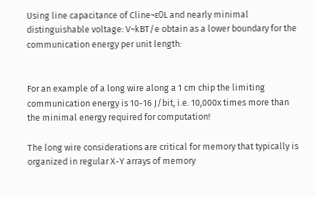Using line capacitance of Cline~ε0L and nearly minimal distinguishable voltage: V~kBT/e obtain as a lower boundary for the communication energy per unit length:


For an example of a long wire along a 1 cm chip the limiting communication energy is 10-16 J/bit, i.e. 10,000x times more than the minimal energy required for computation!

The long wire considerations are critical for memory that typically is organized in regular X-Y arrays of memory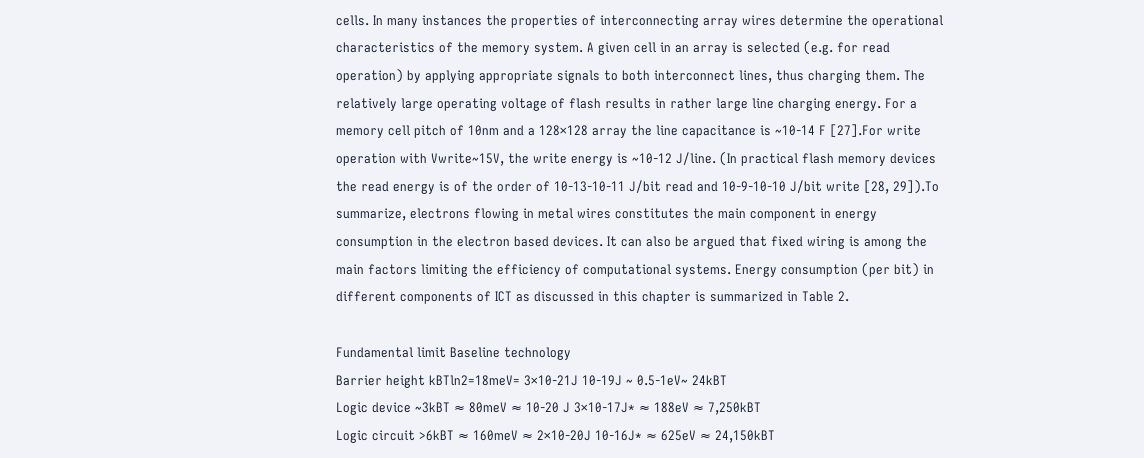cells. In many instances the properties of interconnecting array wires determine the operational characteristics of the memory system. A given cell in an array is selected (e.g. for read operation) by applying appropriate signals to both interconnect lines, thus charging them. The relatively large operating voltage of flash results in rather large line charging energy. For a memory cell pitch of 10nm and a 128×128 array the line capacitance is ~10-14 F [27].For write operation with Vwrite~15V, the write energy is ~10-12 J/line. (In practical flash memory devices the read energy is of the order of 10-13-10-11 J/bit read and 10-9-10-10 J/bit write [28, 29]).To summarize, electrons flowing in metal wires constitutes the main component in energy consumption in the electron based devices. It can also be argued that fixed wiring is among the main factors limiting the efficiency of computational systems. Energy consumption (per bit) in different components of ICT as discussed in this chapter is summarized in Table 2.

Fundamental limit Baseline technology
Barrier height kBTln2=18meV= 3×10-21J 10-19J ~ 0.5-1eV~ 24kBT
Logic device ~3kBT ≈ 80meV ≈ 10-20 J 3×10-17J* ≈ 188eV ≈ 7,250kBT
Logic circuit >6kBT ≈ 160meV ≈ 2×10-20J 10-16J* ≈ 625eV ≈ 24,150kBT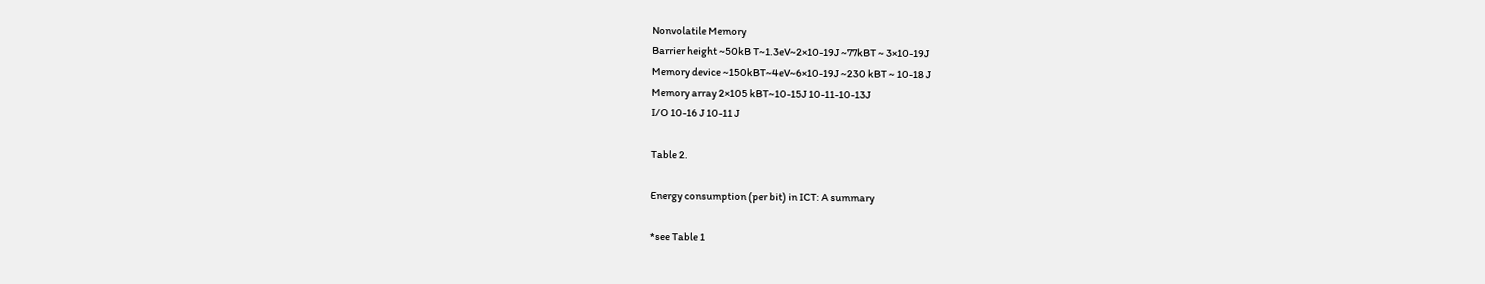Nonvolatile Memory
Barrier height ~50kB T~1.3eV~2×10-19J ~77kBT ~ 3×10-19J
Memory device ~150kBT~4eV~6×10-19J ~230 kBT ~ 10-18 J
Memory array 2×105 kBT~10-15J 10-11-10-13J
I/O 10-16 J 10-11 J

Table 2.

Energy consumption (per bit) in ICT: A summary

*see Table 1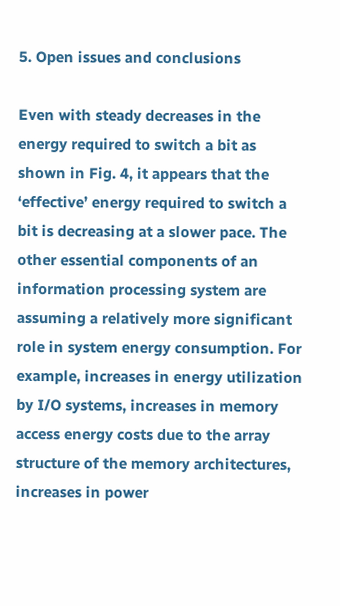5. Open issues and conclusions

Even with steady decreases in the energy required to switch a bit as shown in Fig. 4, it appears that the ‘effective’ energy required to switch a bit is decreasing at a slower pace. The other essential components of an information processing system are assuming a relatively more significant role in system energy consumption. For example, increases in energy utilization by I/O systems, increases in memory access energy costs due to the array structure of the memory architectures, increases in power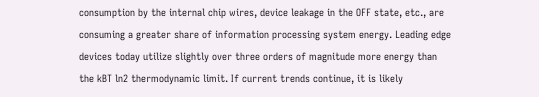consumption by the internal chip wires, device leakage in the OFF state, etc., are consuming a greater share of information processing system energy. Leading edge devices today utilize slightly over three orders of magnitude more energy than the kBT ln2 thermodynamic limit. If current trends continue, it is likely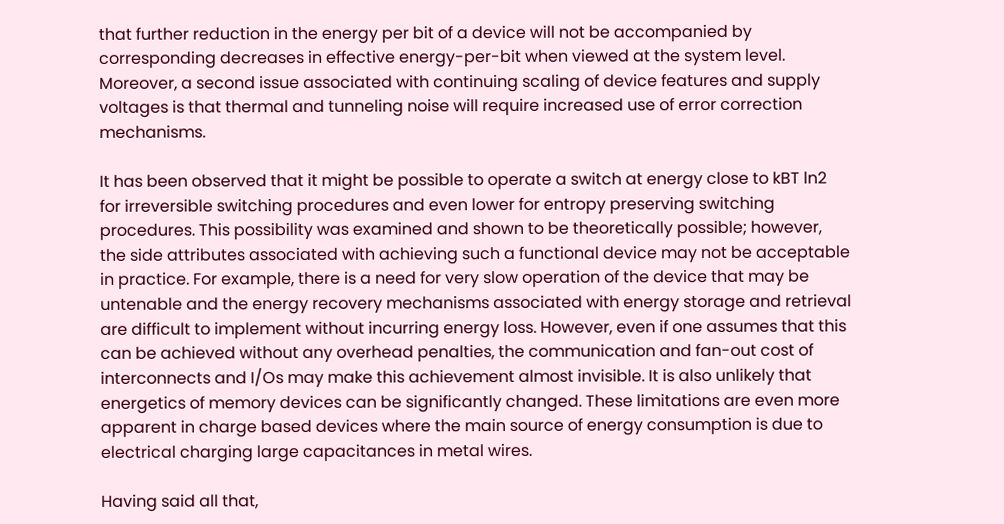that further reduction in the energy per bit of a device will not be accompanied by corresponding decreases in effective energy-per-bit when viewed at the system level. Moreover, a second issue associated with continuing scaling of device features and supply voltages is that thermal and tunneling noise will require increased use of error correction mechanisms.

It has been observed that it might be possible to operate a switch at energy close to kBT ln2 for irreversible switching procedures and even lower for entropy preserving switching procedures. This possibility was examined and shown to be theoretically possible; however, the side attributes associated with achieving such a functional device may not be acceptable in practice. For example, there is a need for very slow operation of the device that may be untenable and the energy recovery mechanisms associated with energy storage and retrieval are difficult to implement without incurring energy loss. However, even if one assumes that this can be achieved without any overhead penalties, the communication and fan-out cost of interconnects and I/Os may make this achievement almost invisible. It is also unlikely that energetics of memory devices can be significantly changed. These limitations are even more apparent in charge based devices where the main source of energy consumption is due to electrical charging large capacitances in metal wires.

Having said all that,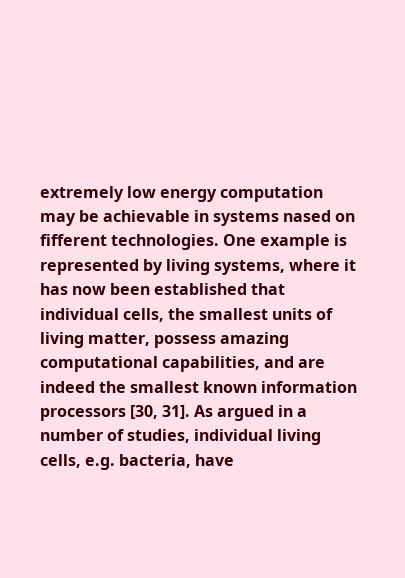extremely low energy computation may be achievable in systems nased on fifferent technologies. One example is represented by living systems, where it has now been established that individual cells, the smallest units of living matter, possess amazing computational capabilities, and are indeed the smallest known information processors [30, 31]. As argued in a number of studies, individual living cells, e.g. bacteria, have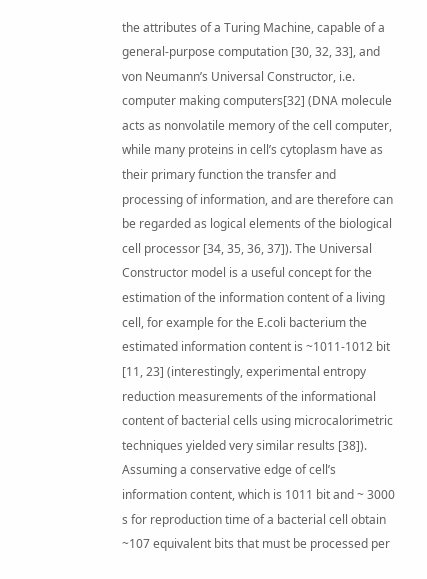the attributes of a Turing Machine, capable of a general-purpose computation [30, 32, 33], and von Neumann’s Universal Constructor, i.e. computer making computers[32] (DNA molecule acts as nonvolatile memory of the cell computer, while many proteins in cell’s cytoplasm have as their primary function the transfer and processing of information, and are therefore can be regarded as logical elements of the biological cell processor [34, 35, 36, 37]). The Universal Constructor model is a useful concept for the estimation of the information content of a living cell, for example for the E.coli bacterium the estimated information content is ~1011-1012 bit [11, 23] (interestingly, experimental entropy reduction measurements of the informational content of bacterial cells using microcalorimetric techniques yielded very similar results [38]). Assuming a conservative edge of cell’s information content, which is 1011 bit and ~ 3000 s for reproduction time of a bacterial cell obtain ~107 equivalent bits that must be processed per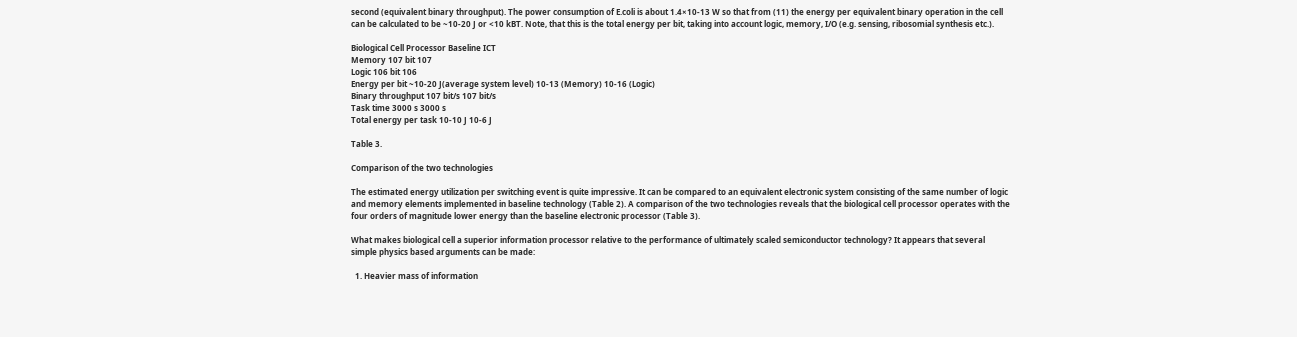second (equivalent binary throughput). The power consumption of E.coli is about 1.4×10-13 W so that from (11) the energy per equivalent binary operation in the cell can be calculated to be ~10-20 J or <10 kBT. Note, that this is the total energy per bit, taking into account logic, memory, I/O (e.g. sensing, ribosomial synthesis etc.).

Biological Cell Processor Baseline ICT
Memory 107 bit 107
Logic 106 bit 106
Energy per bit ~10-20 J(average system level) 10-13 (Memory) 10-16 (Logic)
Binary throughput 107 bit/s 107 bit/s
Task time 3000 s 3000 s
Total energy per task 10-10 J 10-6 J

Table 3.

Comparison of the two technologies

The estimated energy utilization per switching event is quite impressive. It can be compared to an equivalent electronic system consisting of the same number of logic and memory elements implemented in baseline technology (Table 2). A comparison of the two technologies reveals that the biological cell processor operates with the four orders of magnitude lower energy than the baseline electronic processor (Table 3).

What makes biological cell a superior information processor relative to the performance of ultimately scaled semiconductor technology? It appears that several simple physics based arguments can be made:

  1. Heavier mass of information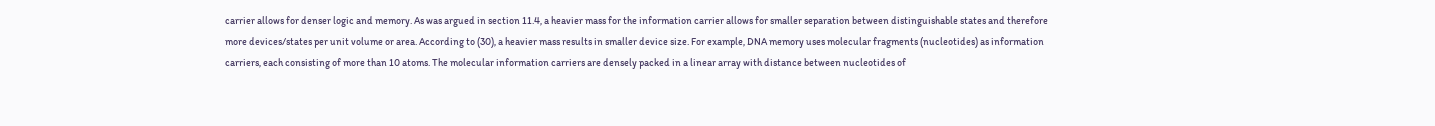carrier allows for denser logic and memory. As was argued in section 11.4, a heavier mass for the information carrier allows for smaller separation between distinguishable states and therefore more devices/states per unit volume or area. According to (30), a heavier mass results in smaller device size. For example, DNA memory uses molecular fragments (nucleotides) as information carriers, each consisting of more than 10 atoms. The molecular information carriers are densely packed in a linear array with distance between nucleotides of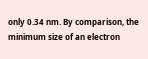only 0.34 nm. By comparison, the minimum size of an electron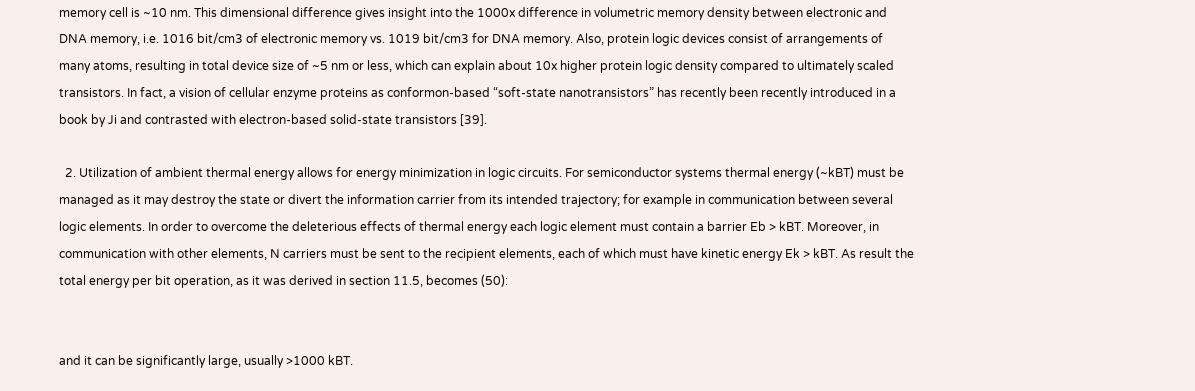memory cell is ~10 nm. This dimensional difference gives insight into the 1000x difference in volumetric memory density between electronic and DNA memory, i.e. 1016 bit/cm3 of electronic memory vs. 1019 bit/cm3 for DNA memory. Also, protein logic devices consist of arrangements of many atoms, resulting in total device size of ~5 nm or less, which can explain about 10x higher protein logic density compared to ultimately scaled transistors. In fact, a vision of cellular enzyme proteins as conformon-based “soft-state nanotransistors” has recently been recently introduced in a book by Ji and contrasted with electron-based solid-state transistors [39].

  2. Utilization of ambient thermal energy allows for energy minimization in logic circuits. For semiconductor systems thermal energy (~kBT) must be managed as it may destroy the state or divert the information carrier from its intended trajectory; for example in communication between several logic elements. In order to overcome the deleterious effects of thermal energy each logic element must contain a barrier Eb > kBT. Moreover, in communication with other elements, N carriers must be sent to the recipient elements, each of which must have kinetic energy Ek > kBT. As result the total energy per bit operation, as it was derived in section 11.5, becomes (50):


and it can be significantly large, usually >1000 kBT.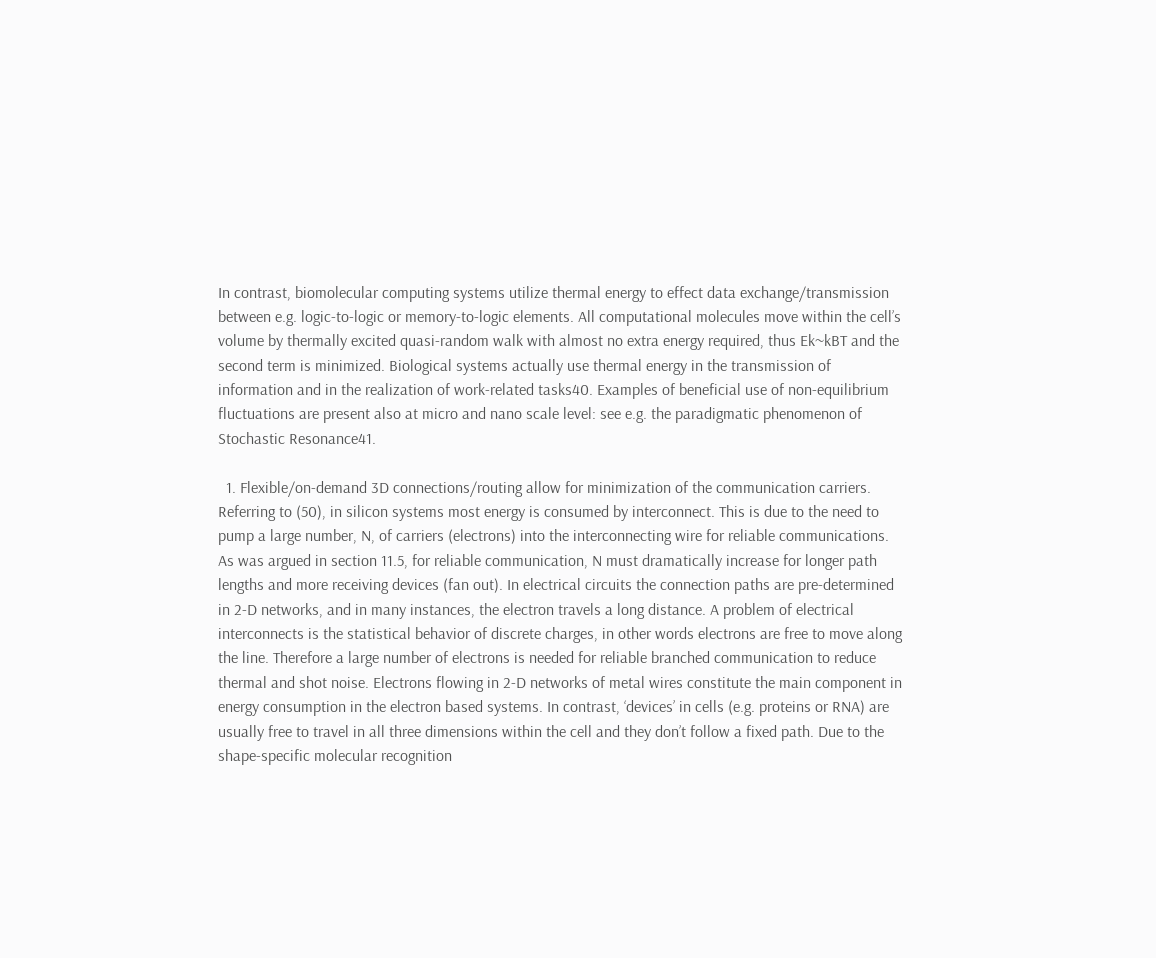In contrast, biomolecular computing systems utilize thermal energy to effect data exchange/transmission between e.g. logic-to-logic or memory-to-logic elements. All computational molecules move within the cell’s volume by thermally excited quasi-random walk with almost no extra energy required, thus Ek~kBT and the second term is minimized. Biological systems actually use thermal energy in the transmission of information and in the realization of work-related tasks40. Examples of beneficial use of non-equilibrium fluctuations are present also at micro and nano scale level: see e.g. the paradigmatic phenomenon of Stochastic Resonance41.

  1. Flexible/on-demand 3D connections/routing allow for minimization of the communication carriers. Referring to (50), in silicon systems most energy is consumed by interconnect. This is due to the need to pump a large number, N, of carriers (electrons) into the interconnecting wire for reliable communications. As was argued in section 11.5, for reliable communication, N must dramatically increase for longer path lengths and more receiving devices (fan out). In electrical circuits the connection paths are pre-determined in 2-D networks, and in many instances, the electron travels a long distance. A problem of electrical interconnects is the statistical behavior of discrete charges, in other words electrons are free to move along the line. Therefore a large number of electrons is needed for reliable branched communication to reduce thermal and shot noise. Electrons flowing in 2-D networks of metal wires constitute the main component in energy consumption in the electron based systems. In contrast, ‘devices’ in cells (e.g. proteins or RNA) are usually free to travel in all three dimensions within the cell and they don’t follow a fixed path. Due to the shape-specific molecular recognition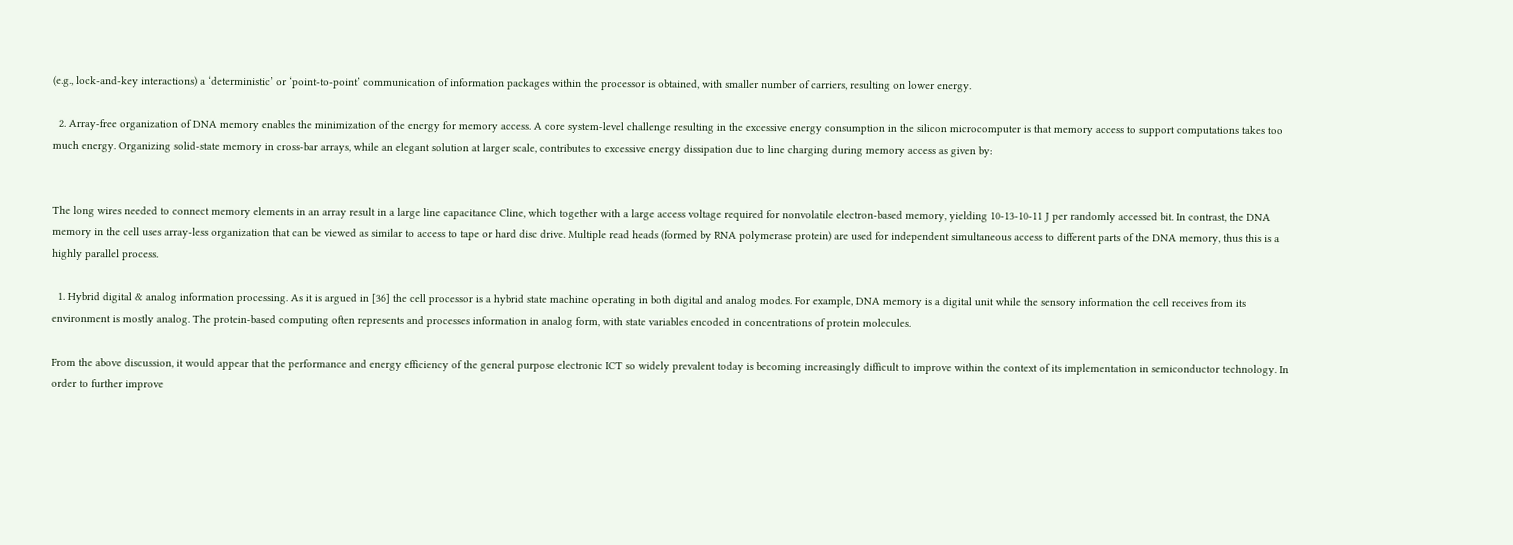(e.g., lock-and-key interactions) a ‘deterministic’ or ‘point-to-point’ communication of information packages within the processor is obtained, with smaller number of carriers, resulting on lower energy.

  2. Array-free organization of DNA memory enables the minimization of the energy for memory access. A core system-level challenge resulting in the excessive energy consumption in the silicon microcomputer is that memory access to support computations takes too much energy. Organizing solid-state memory in cross-bar arrays, while an elegant solution at larger scale, contributes to excessive energy dissipation due to line charging during memory access as given by:


The long wires needed to connect memory elements in an array result in a large line capacitance Cline, which together with a large access voltage required for nonvolatile electron-based memory, yielding 10-13-10-11 J per randomly accessed bit. In contrast, the DNA memory in the cell uses array-less organization that can be viewed as similar to access to tape or hard disc drive. Multiple read heads (formed by RNA polymerase protein) are used for independent simultaneous access to different parts of the DNA memory, thus this is a highly parallel process.

  1. Hybrid digital & analog information processing. As it is argued in [36] the cell processor is a hybrid state machine operating in both digital and analog modes. For example, DNA memory is a digital unit while the sensory information the cell receives from its environment is mostly analog. The protein-based computing often represents and processes information in analog form, with state variables encoded in concentrations of protein molecules.

From the above discussion, it would appear that the performance and energy efficiency of the general purpose electronic ICT so widely prevalent today is becoming increasingly difficult to improve within the context of its implementation in semiconductor technology. In order to further improve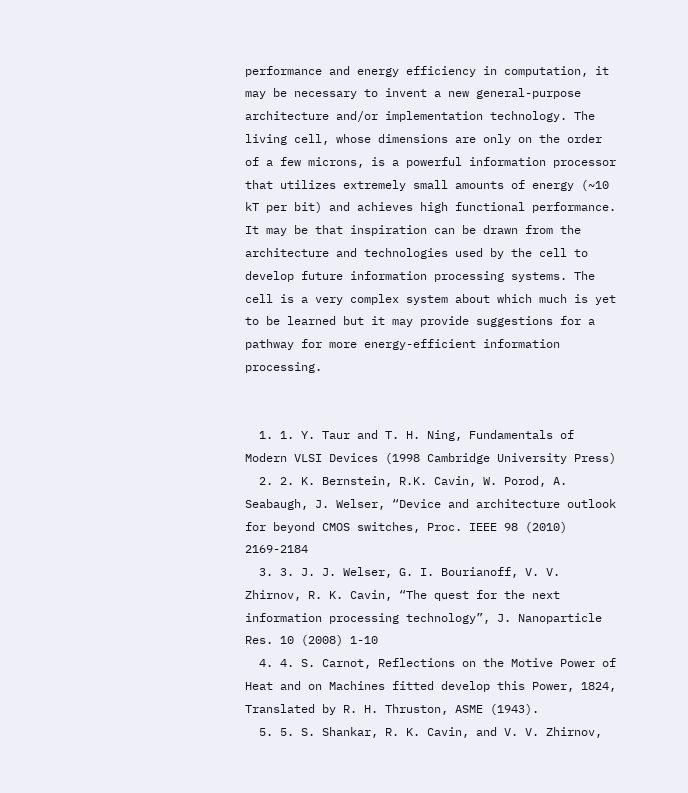performance and energy efficiency in computation, it may be necessary to invent a new general-purpose architecture and/or implementation technology. The living cell, whose dimensions are only on the order of a few microns, is a powerful information processor that utilizes extremely small amounts of energy (~10 kT per bit) and achieves high functional performance. It may be that inspiration can be drawn from the architecture and technologies used by the cell to develop future information processing systems. The cell is a very complex system about which much is yet to be learned but it may provide suggestions for a pathway for more energy-efficient information processing.


  1. 1. Y. Taur and T. H. Ning, Fundamentals of Modern VLSI Devices (1998 Cambridge University Press)
  2. 2. K. Bernstein, R.K. Cavin, W. Porod, A. Seabaugh, J. Welser, “Device and architecture outlook for beyond CMOS switches, Proc. IEEE 98 (2010) 2169-2184
  3. 3. J. J. Welser, G. I. Bourianoff, V. V. Zhirnov, R. K. Cavin, “The quest for the next information processing technology”, J. Nanoparticle Res. 10 (2008) 1-10
  4. 4. S. Carnot, Reflections on the Motive Power of Heat and on Machines fitted develop this Power, 1824, Translated by R. H. Thruston, ASME (1943).
  5. 5. S. Shankar, R. K. Cavin, and V. V. Zhirnov,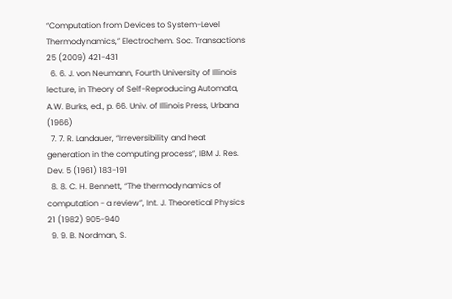“Computation from Devices to System-Level Thermodynamics,” Electrochem. Soc. Transactions 25 (2009) 421-431
  6. 6. J. von Neumann, Fourth University of Illinois lecture, in Theory of Self-Reproducing Automata, A.W. Burks, ed., p. 66. Univ. of Illinois Press, Urbana (1966)
  7. 7. R. Landauer, “Irreversibility and heat generation in the computing process”, IBM J. Res. Dev. 5 (1961) 183-191
  8. 8. C. H. Bennett, “The thermodynamics of computation - a review”, Int. J. Theoretical Physics 21 (1982) 905-940
  9. 9. B. Nordman, S.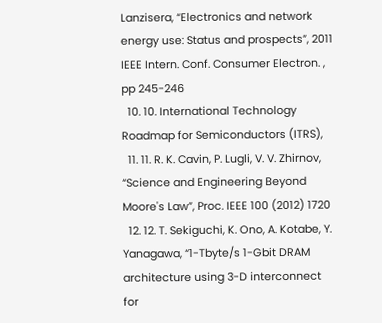Lanzisera, “Electronics and network energy use: Status and prospects”, 2011 IEEE Intern. Conf. Consumer Electron. , pp 245-246
  10. 10. International Technology Roadmap for Semiconductors (ITRS),
  11. 11. R. K. Cavin, P. Lugli, V. V. Zhirnov, “Science and Engineering Beyond Moore's Law”, Proc. IEEE 100 (2012) 1720
  12. 12. T. Sekiguchi, K. Ono, A. Kotabe, Y. Yanagawa, “1-Tbyte/s 1-Gbit DRAM architecture using 3-D interconnect for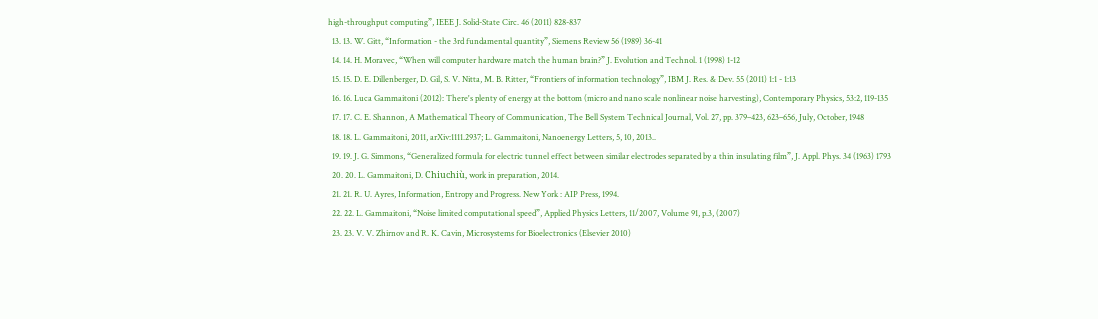high-throughput computing”, IEEE J. Solid-State Circ. 46 (2011) 828-837
  13. 13. W. Gitt, “Information - the 3rd fundamental quantity”, Siemens Review 56 (1989) 36-41
  14. 14. H. Moravec, “When will computer hardware match the human brain?” J. Evolution and Technol. 1 (1998) 1-12
  15. 15. D. E. Dillenberger, D. Gil, S. V. Nitta, M. B. Ritter, “Frontiers of information technology”, IBM J. Res. & Dev. 55 (2011) 1:1 - 1:13
  16. 16. Luca Gammaitoni (2012): There's plenty of energy at the bottom (micro and nano scale nonlinear noise harvesting), Contemporary Physics, 53:2, 119-135
  17. 17. C. E. Shannon, A Mathematical Theory of Communication, The Bell System Technical Journal, Vol. 27, pp. 379–423, 623–656, July, October, 1948
  18. 18. L. Gammaitoni, 2011, arXiv:1111.2937; L. Gammaitoni, Nanoenergy Letters, 5, 10, 2013..
  19. 19. J. G. Simmons, “Generalized formula for electric tunnel effect between similar electrodes separated by a thin insulating film”, J. Appl. Phys. 34 (1963) 1793
  20. 20. L. Gammaitoni, D. Chiuchiù, work in preparation, 2014.
  21. 21. R. U. Ayres, Information, Entropy and Progress. New York : AIP Press, 1994.
  22. 22. L. Gammaitoni, “Noise limited computational speed”, Applied Physics Letters, 11/2007, Volume 91, p.3, (2007)
  23. 23. V. V. Zhirnov and R. K. Cavin, Microsystems for Bioelectronics (Elsevier 2010)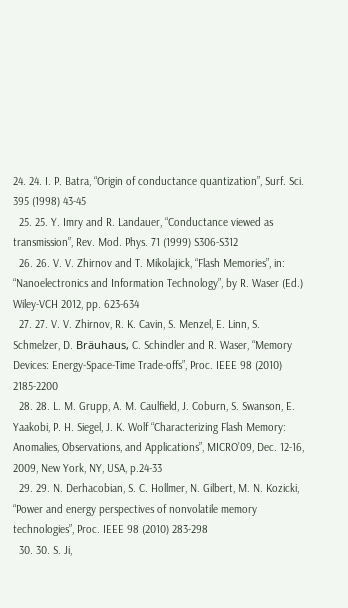24. 24. I. P. Batra, “Origin of conductance quantization”, Surf. Sci. 395 (1998) 43-45
  25. 25. Y. Imry and R. Landauer, “Conductance viewed as transmission”, Rev. Mod. Phys. 71 (1999) S306-S312
  26. 26. V. V. Zhirnov and T. Mikolajick, “Flash Memories”, in: “Nanoelectronics and Information Technology”, by R. Waser (Ed.) Wiley-VCH 2012, pp. 623-634
  27. 27. V. V. Zhirnov, R. K. Cavin, S. Menzel, E. Linn, S. Schmelzer, D. Bräuhaus, C. Schindler and R. Waser, “Memory Devices: Energy-Space-Time Trade-offs”, Proc. IEEE 98 (2010) 2185-2200
  28. 28. L. M. Grupp, A. M. Caulfield, J. Coburn, S. Swanson, E. Yaakobi, P. H. Siegel, J. K. Wolf “Characterizing Flash Memory: Anomalies, Observations, and Applications”, MICRO’09, Dec. 12-16, 2009, New York, NY, USA, p.24-33
  29. 29. N. Derhacobian, S. C. Hollmer, N. Gilbert, M. N. Kozicki, “Power and energy perspectives of nonvolatile memory technologies”, Proc. IEEE 98 (2010) 283-298
  30. 30. S. Ji,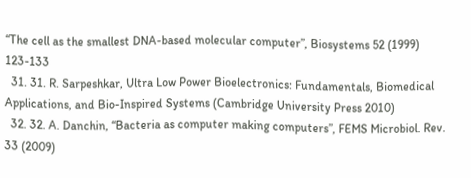“The cell as the smallest DNA-based molecular computer”, Biosystems 52 (1999) 123-133
  31. 31. R. Sarpeshkar, Ultra Low Power Bioelectronics: Fundamentals, Biomedical Applications, and Bio-Inspired Systems (Cambridge University Press 2010)
  32. 32. A. Danchin, “Bacteria as computer making computers”, FEMS Microbiol. Rev. 33 (2009)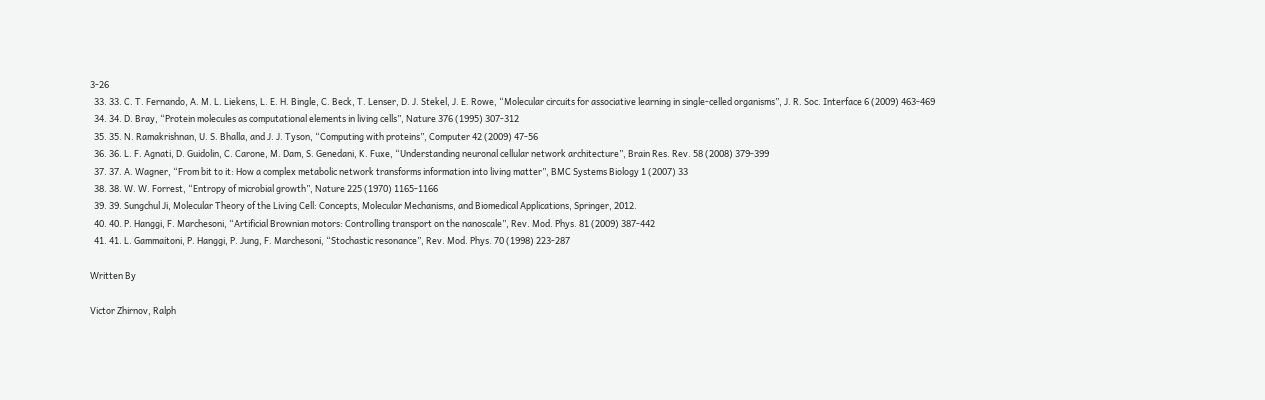3-26
  33. 33. C. T. Fernando, A. M. L. Liekens, L. E. H. Bingle, C. Beck, T. Lenser, D. J. Stekel, J. E. Rowe, “Molecular circuits for associative learning in single-celled organisms”, J. R. Soc. Interface 6 (2009) 463-469
  34. 34. D. Bray, “Protein molecules as computational elements in living cells”, Nature 376 (1995) 307-312
  35. 35. N. Ramakrishnan, U. S. Bhalla, and J. J. Tyson, “Computing with proteins”, Computer 42 (2009) 47-56
  36. 36. L. F. Agnati, D. Guidolin, C. Carone, M. Dam, S. Genedani, K. Fuxe, “Understanding neuronal cellular network architecture”, Brain Res. Rev. 58 (2008) 379-399
  37. 37. A. Wagner, “From bit to it: How a complex metabolic network transforms information into living matter”, BMC Systems Biology 1 (2007) 33
  38. 38. W. W. Forrest, “Entropy of microbial growth”, Nature 225 (1970) 1165-1166
  39. 39. Sungchul Ji, Molecular Theory of the Living Cell: Concepts, Molecular Mechanisms, and Biomedical Applications, Springer, 2012.
  40. 40. P. Hanggi, F. Marchesoni, “Artificial Brownian motors: Controlling transport on the nanoscale”, Rev. Mod. Phys. 81 (2009) 387-442
  41. 41. L. Gammaitoni, P. Hanggi, P. Jung, F. Marchesoni, “Stochastic resonance”, Rev. Mod. Phys. 70 (1998) 223-287

Written By

Victor Zhirnov, Ralph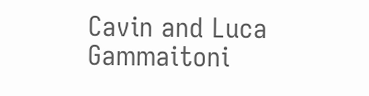Cavin and Luca Gammaitoni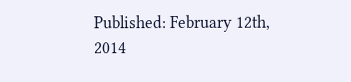Published: February 12th, 2014